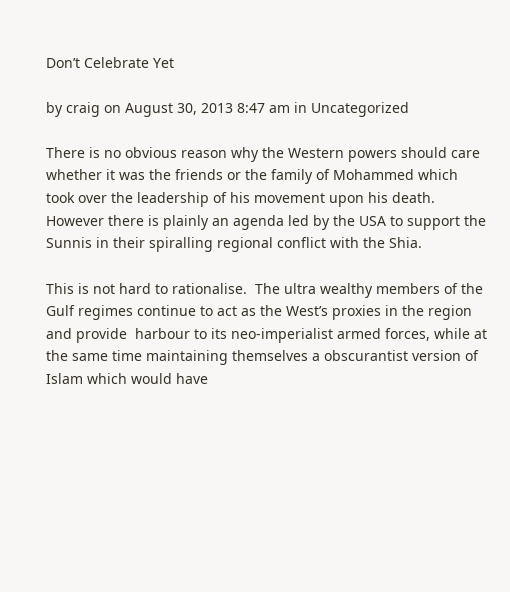Don’t Celebrate Yet

by craig on August 30, 2013 8:47 am in Uncategorized

There is no obvious reason why the Western powers should care whether it was the friends or the family of Mohammed which took over the leadership of his movement upon his death.  However there is plainly an agenda led by the USA to support the Sunnis in their spiralling regional conflict with the Shia.

This is not hard to rationalise.  The ultra wealthy members of the Gulf regimes continue to act as the West’s proxies in the region and provide  harbour to its neo-imperialist armed forces, while at the same time maintaining themselves a obscurantist version of Islam which would have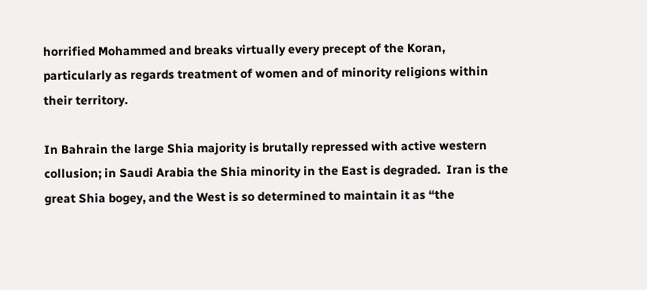horrified Mohammed and breaks virtually every precept of the Koran, particularly as regards treatment of women and of minority religions within their territory.

In Bahrain the large Shia majority is brutally repressed with active western collusion; in Saudi Arabia the Shia minority in the East is degraded.  Iran is the great Shia bogey, and the West is so determined to maintain it as “the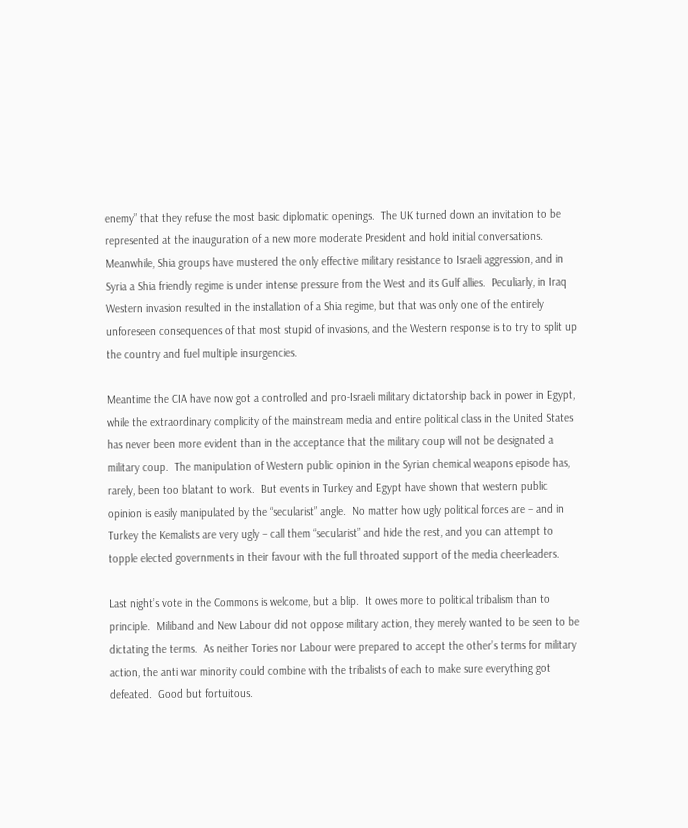enemy” that they refuse the most basic diplomatic openings.  The UK turned down an invitation to be represented at the inauguration of a new more moderate President and hold initial conversations.  Meanwhile, Shia groups have mustered the only effective military resistance to Israeli aggression, and in Syria a Shia friendly regime is under intense pressure from the West and its Gulf allies.  Peculiarly, in Iraq Western invasion resulted in the installation of a Shia regime, but that was only one of the entirely unforeseen consequences of that most stupid of invasions, and the Western response is to try to split up the country and fuel multiple insurgencies.

Meantime the CIA have now got a controlled and pro-Israeli military dictatorship back in power in Egypt, while the extraordinary complicity of the mainstream media and entire political class in the United States has never been more evident than in the acceptance that the military coup will not be designated a military coup.  The manipulation of Western public opinion in the Syrian chemical weapons episode has, rarely, been too blatant to work.  But events in Turkey and Egypt have shown that western public opinion is easily manipulated by the “secularist” angle.  No matter how ugly political forces are – and in Turkey the Kemalists are very ugly – call them “secularist” and hide the rest, and you can attempt to topple elected governments in their favour with the full throated support of the media cheerleaders.

Last night’s vote in the Commons is welcome, but a blip.  It owes more to political tribalism than to principle.  Miliband and New Labour did not oppose military action, they merely wanted to be seen to be dictating the terms.  As neither Tories nor Labour were prepared to accept the other’s terms for military action, the anti war minority could combine with the tribalists of each to make sure everything got defeated.  Good but fortuitous.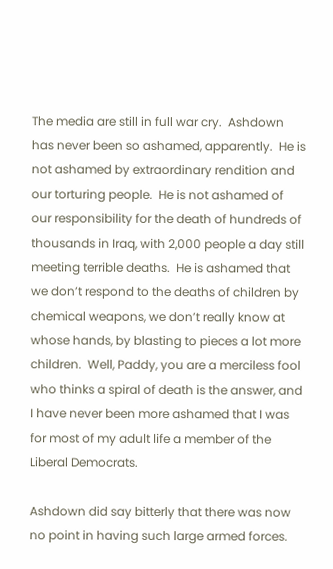The media are still in full war cry.  Ashdown has never been so ashamed, apparently.  He is not ashamed by extraordinary rendition and our torturing people.  He is not ashamed of our responsibility for the death of hundreds of thousands in Iraq, with 2,000 people a day still meeting terrible deaths.  He is ashamed that we don’t respond to the deaths of children by chemical weapons, we don’t really know at whose hands, by blasting to pieces a lot more children.  Well, Paddy, you are a merciless fool who thinks a spiral of death is the answer, and I have never been more ashamed that I was for most of my adult life a member of the Liberal Democrats.

Ashdown did say bitterly that there was now no point in having such large armed forces.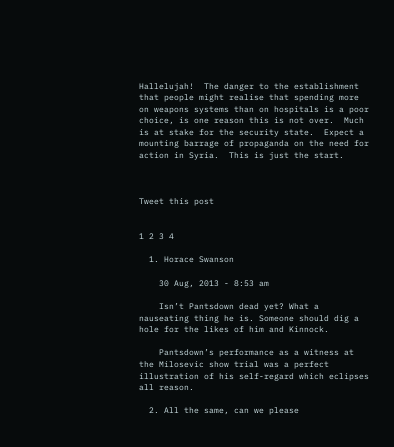Hallelujah!  The danger to the establishment that people might realise that spending more on weapons systems than on hospitals is a poor choice, is one reason this is not over.  Much is at stake for the security state.  Expect a mounting barrage of propaganda on the need for action in Syria.  This is just the start.



Tweet this post


1 2 3 4

  1. Horace Swanson

    30 Aug, 2013 - 8:53 am

    Isn’t Pantsdown dead yet? What a nauseating thing he is. Someone should dig a hole for the likes of him and Kinnock.

    Pantsdown’s performance as a witness at the Milosevic show trial was a perfect illustration of his self-regard which eclipses all reason.

  2. All the same, can we please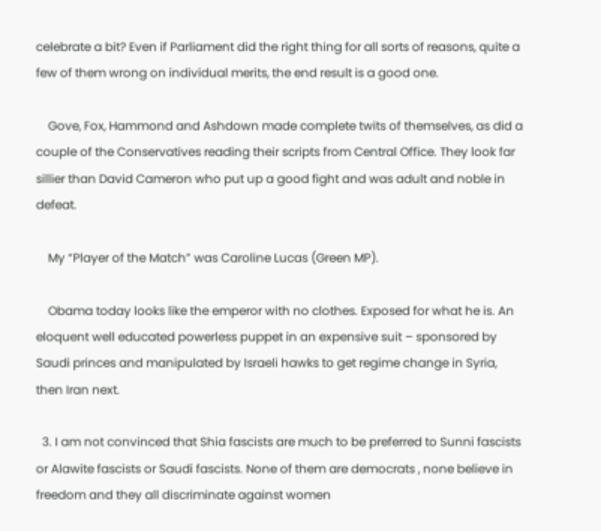celebrate a bit? Even if Parliament did the right thing for all sorts of reasons, quite a few of them wrong on individual merits, the end result is a good one.

    Gove, Fox, Hammond and Ashdown made complete twits of themselves, as did a couple of the Conservatives reading their scripts from Central Office. They look far sillier than David Cameron who put up a good fight and was adult and noble in defeat.

    My “Player of the Match” was Caroline Lucas (Green MP).

    Obama today looks like the emperor with no clothes. Exposed for what he is. An eloquent well educated powerless puppet in an expensive suit – sponsored by Saudi princes and manipulated by Israeli hawks to get regime change in Syria, then Iran next.

  3. I am not convinced that Shia fascists are much to be preferred to Sunni fascists or Alawite fascists or Saudi fascists. None of them are democrats , none believe in freedom and they all discriminate against women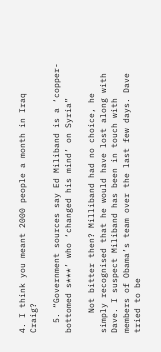4. I think you meant 2000 people a month in Iraq Craig?

  5. “Government sources say Ed Miliband is a ‘copper-bottomed s***’ who ‘changed his mind’ on Syria”

    Not bitter then? Milliband had no choice, he simply recognised that he would have lost along with Dave. I suspect Miliband has been in touch with members of Obama’s team over the last few days. Dave tried to be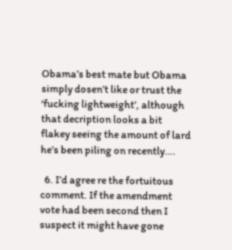Obama’s best mate but Obama simply dosen’t like or trust the ‘fucking lightweight’, although that decription looks a bit flakey seeing the amount of lard he’s been piling on recently….

  6. I’d agree re the fortuitous comment. If the amendment vote had been second then I suspect it might have gone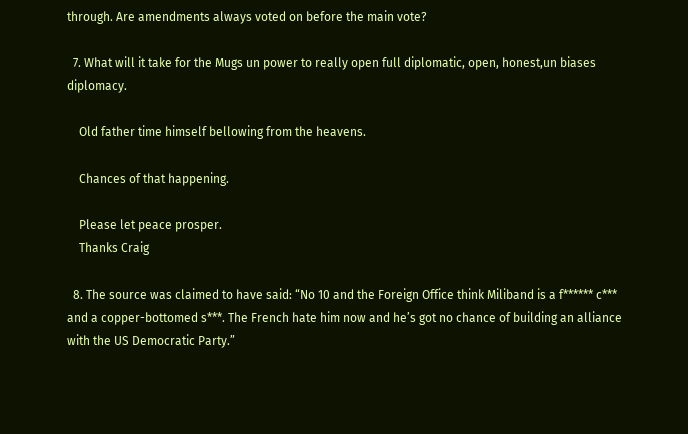through. Are amendments always voted on before the main vote?

  7. What will it take for the Mugs un power to really open full diplomatic, open, honest,un biases diplomacy.

    Old father time himself bellowing from the heavens.

    Chances of that happening.

    Please let peace prosper.
    Thanks Craig

  8. The source was claimed to have said: “No 10 and the Foreign Office think Miliband is a f****** c*** and a copper-bottomed s***. The French hate him now and he’s got no chance of building an alliance with the US Democratic Party.”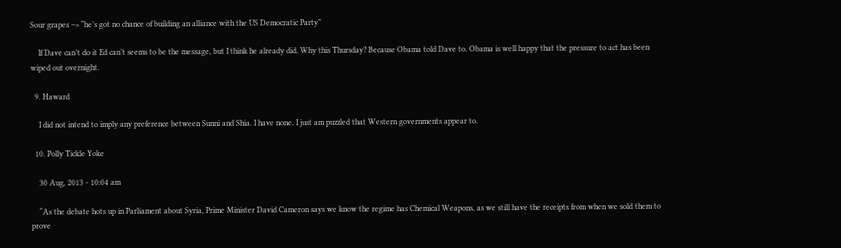Sour grapes –> “he’s got no chance of building an alliance with the US Democratic Party”

    If Dave can’t do it Ed can’t seems to be the message, but I think he already did. Why this Thursday? Because Obama told Dave to. Obama is well happy that the pressure to act has been wiped out overnight.

  9. Haward

    I did not intend to imply any preference between Sunni and Shia. I have none. I just am puzzled that Western governments appear to.

  10. Polly Tickle Yoke

    30 Aug, 2013 - 10:04 am

    “As the debate hots up in Parliament about Syria, Prime Minister David Cameron says we know the regime has Chemical Weapons, as we still have the receipts from when we sold them to prove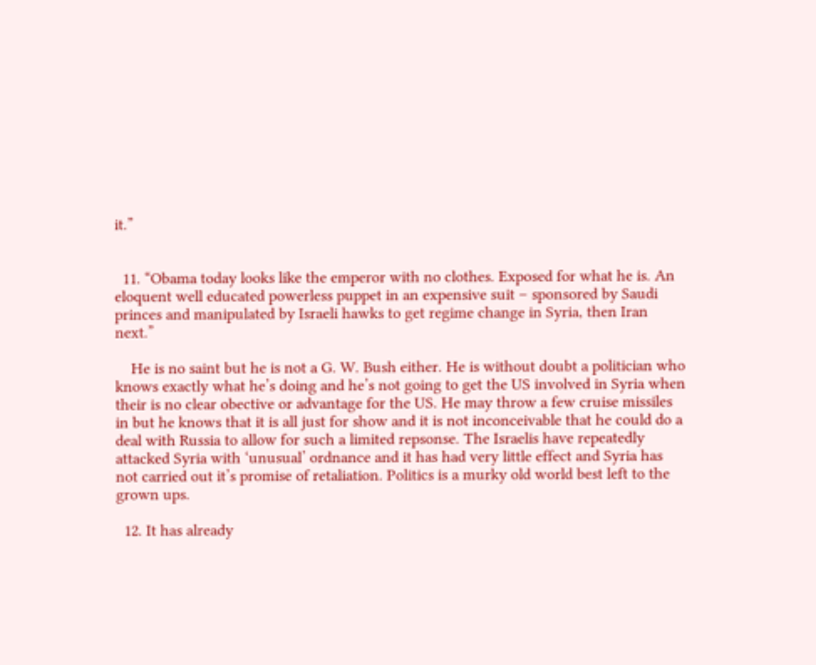it.”


  11. “Obama today looks like the emperor with no clothes. Exposed for what he is. An eloquent well educated powerless puppet in an expensive suit – sponsored by Saudi princes and manipulated by Israeli hawks to get regime change in Syria, then Iran next.”

    He is no saint but he is not a G. W. Bush either. He is without doubt a politician who knows exactly what he’s doing and he’s not going to get the US involved in Syria when their is no clear obective or advantage for the US. He may throw a few cruise missiles in but he knows that it is all just for show and it is not inconceivable that he could do a deal with Russia to allow for such a limited repsonse. The Israelis have repeatedly attacked Syria with ‘unusual’ ordnance and it has had very little effect and Syria has not carried out it’s promise of retaliation. Politics is a murky old world best left to the grown ups.

  12. It has already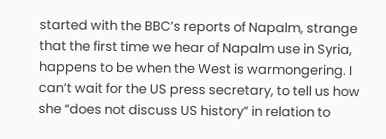started with the BBC’s reports of Napalm, strange that the first time we hear of Napalm use in Syria, happens to be when the West is warmongering. I can’t wait for the US press secretary, to tell us how she “does not discuss US history” in relation to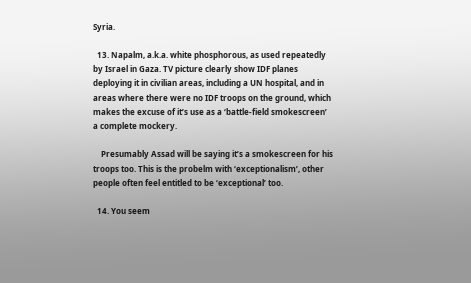Syria.

  13. Napalm, a.k.a. white phosphorous, as used repeatedly by Israel in Gaza. TV picture clearly show IDF planes deploying it in civilian areas, including a UN hospital, and in areas where there were no IDF troops on the ground, which makes the excuse of it’s use as a ‘battle-field smokescreen’ a complete mockery.

    Presumably Assad will be saying it’s a smokescreen for his troops too. This is the probelm with ‘exceptionalism’, other people often feel entitled to be ‘exceptional’ too.

  14. You seem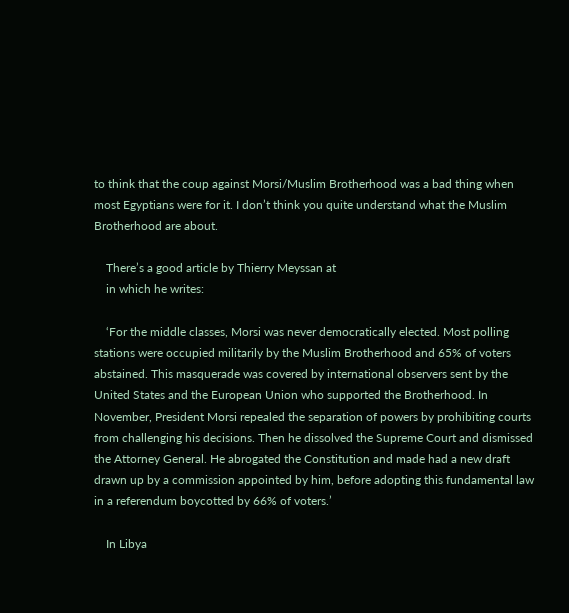to think that the coup against Morsi/Muslim Brotherhood was a bad thing when most Egyptians were for it. I don’t think you quite understand what the Muslim Brotherhood are about.

    There’s a good article by Thierry Meyssan at
    in which he writes:

    ‘For the middle classes, Morsi was never democratically elected. Most polling stations were occupied militarily by the Muslim Brotherhood and 65% of voters abstained. This masquerade was covered by international observers sent by the United States and the European Union who supported the Brotherhood. In November, President Morsi repealed the separation of powers by prohibiting courts from challenging his decisions. Then he dissolved the Supreme Court and dismissed the Attorney General. He abrogated the Constitution and made had a new draft drawn up by a commission appointed by him, before adopting this fundamental law in a referendum boycotted by 66% of voters.’

    In Libya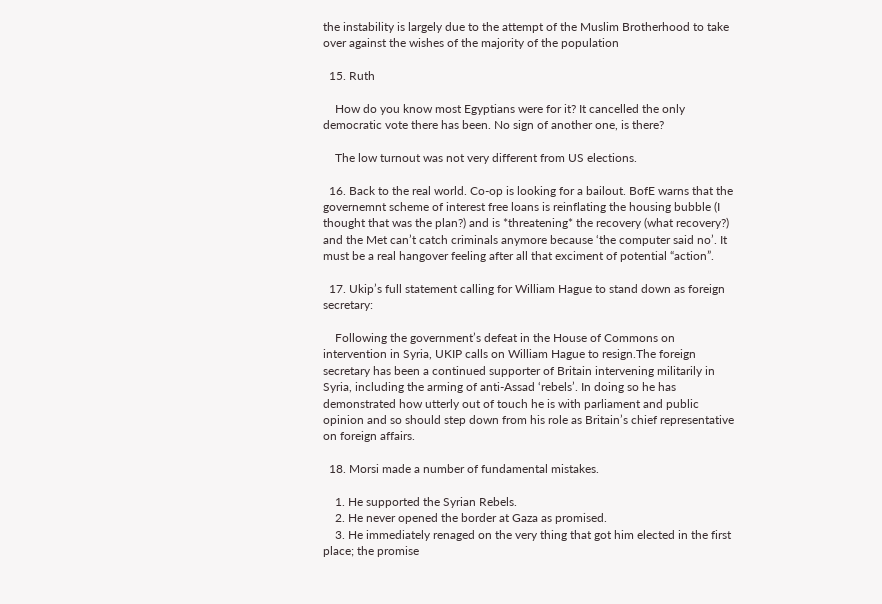the instability is largely due to the attempt of the Muslim Brotherhood to take over against the wishes of the majority of the population

  15. Ruth

    How do you know most Egyptians were for it? It cancelled the only democratic vote there has been. No sign of another one, is there?

    The low turnout was not very different from US elections.

  16. Back to the real world. Co-op is looking for a bailout. BofE warns that the governemnt scheme of interest free loans is reinflating the housing bubble (I thought that was the plan?) and is *threatening* the recovery (what recovery?) and the Met can’t catch criminals anymore because ‘the computer said no’. It must be a real hangover feeling after all that exciment of potential “action”.

  17. Ukip’s full statement calling for William Hague to stand down as foreign secretary:

    Following the government’s defeat in the House of Commons on intervention in Syria, UKIP calls on William Hague to resign.The foreign secretary has been a continued supporter of Britain intervening militarily in Syria, including the arming of anti-Assad ‘rebels’. In doing so he has demonstrated how utterly out of touch he is with parliament and public opinion and so should step down from his role as Britain’s chief representative on foreign affairs.

  18. Morsi made a number of fundamental mistakes.

    1. He supported the Syrian Rebels.
    2. He never opened the border at Gaza as promised.
    3. He immediately renaged on the very thing that got him elected in the first place; the promise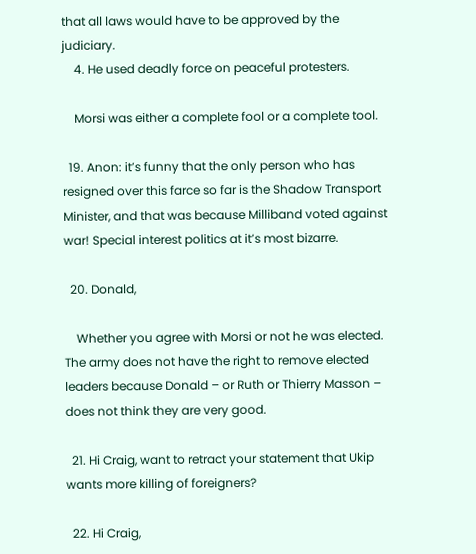that all laws would have to be approved by the judiciary.
    4. He used deadly force on peaceful protesters.

    Morsi was either a complete fool or a complete tool.

  19. Anon: it’s funny that the only person who has resigned over this farce so far is the Shadow Transport Minister, and that was because Milliband voted against war! Special interest politics at it’s most bizarre.

  20. Donald,

    Whether you agree with Morsi or not he was elected. The army does not have the right to remove elected leaders because Donald – or Ruth or Thierry Masson – does not think they are very good.

  21. Hi Craig, want to retract your statement that Ukip wants more killing of foreigners?

  22. Hi Craig,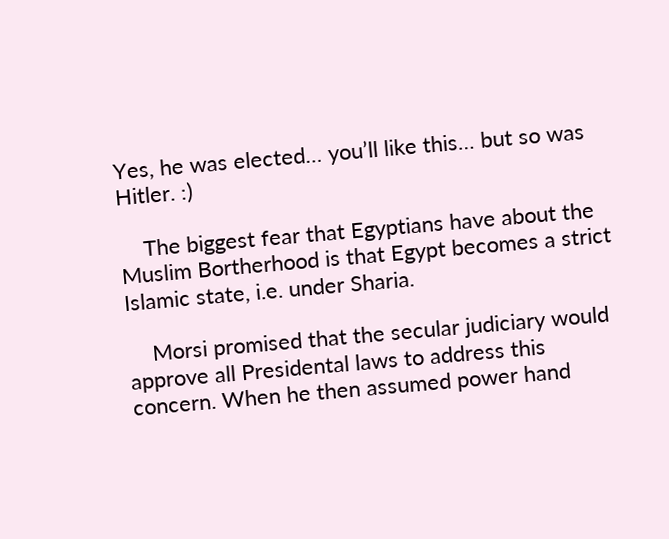Yes, he was elected… you’ll like this… but so was Hitler. :)

    The biggest fear that Egyptians have about the Muslim Bortherhood is that Egypt becomes a strict Islamic state, i.e. under Sharia.

    Morsi promised that the secular judiciary would approve all Presidental laws to address this concern. When he then assumed power hand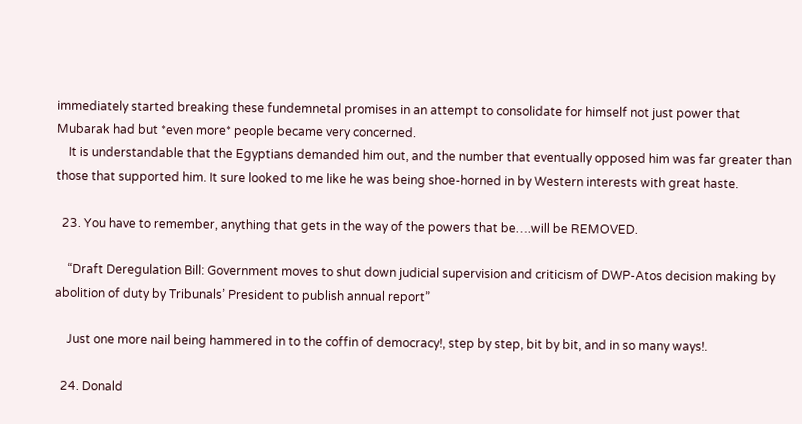immediately started breaking these fundemnetal promises in an attempt to consolidate for himself not just power that Mubarak had but *even more* people became very concerned.
    It is understandable that the Egyptians demanded him out, and the number that eventually opposed him was far greater than those that supported him. It sure looked to me like he was being shoe-horned in by Western interests with great haste.

  23. You have to remember, anything that gets in the way of the powers that be….will be REMOVED.

    “Draft Deregulation Bill: Government moves to shut down judicial supervision and criticism of DWP-Atos decision making by abolition of duty by Tribunals’ President to publish annual report”

    Just one more nail being hammered in to the coffin of democracy!, step by step, bit by bit, and in so many ways!.

  24. Donald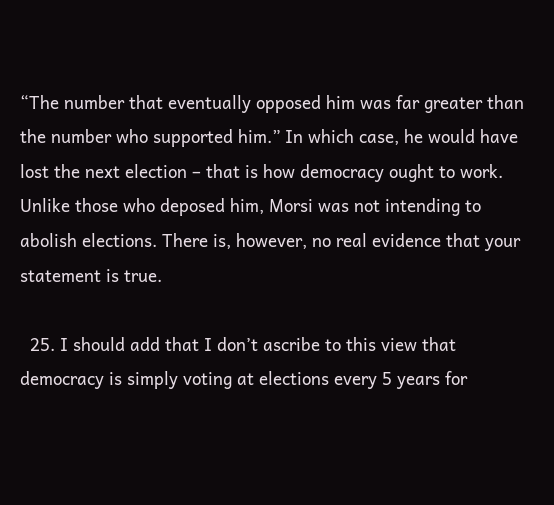“The number that eventually opposed him was far greater than the number who supported him.” In which case, he would have lost the next election – that is how democracy ought to work. Unlike those who deposed him, Morsi was not intending to abolish elections. There is, however, no real evidence that your statement is true.

  25. I should add that I don’t ascribe to this view that democracy is simply voting at elections every 5 years for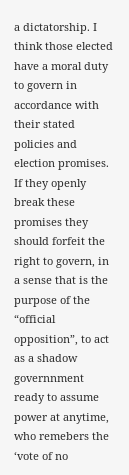a dictatorship. I think those elected have a moral duty to govern in accordance with their stated policies and election promises. If they openly break these promises they should forfeit the right to govern, in a sense that is the purpose of the “official opposition”, to act as a shadow governnment ready to assume power at anytime, who remebers the ‘vote of no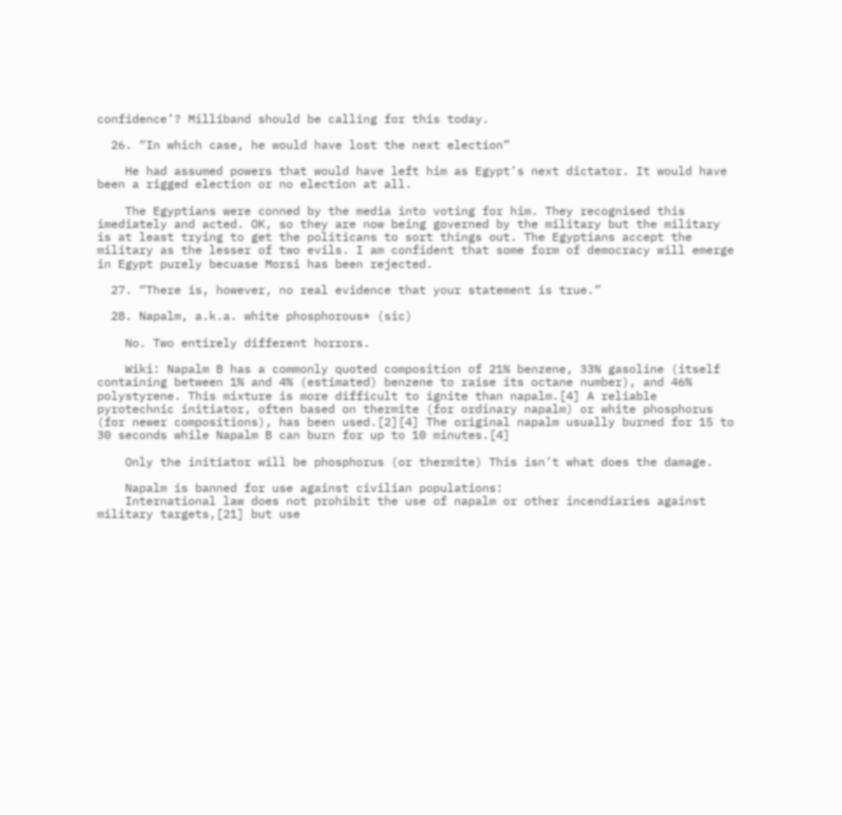confidence’? Milliband should be calling for this today.

  26. “In which case, he would have lost the next election”

    He had assumed powers that would have left him as Egypt’s next dictator. It would have been a rigged election or no election at all.

    The Egyptians were conned by the media into voting for him. They recognised this imediately and acted. OK, so they are now being governed by the military but the military is at least trying to get the politicans to sort things out. The Egyptians accept the military as the lesser of two evils. I am confident that some form of democracy will emerge in Egypt purely becuase Morsi has been rejected.

  27. “There is, however, no real evidence that your statement is true.”

  28. Napalm, a.k.a. white phosphorous* (sic)

    No. Two entirely different horrors.

    Wiki: Napalm B has a commonly quoted composition of 21% benzene, 33% gasoline (itself containing between 1% and 4% (estimated) benzene to raise its octane number), and 46% polystyrene. This mixture is more difficult to ignite than napalm.[4] A reliable pyrotechnic initiator, often based on thermite (for ordinary napalm) or white phosphorus (for newer compositions), has been used.[2][4] The original napalm usually burned for 15 to 30 seconds while Napalm B can burn for up to 10 minutes.[4]

    Only the initiator will be phosphorus (or thermite) This isn’t what does the damage.

    Napalm is banned for use against civilian populations:
    International law does not prohibit the use of napalm or other incendiaries against military targets,[21] but use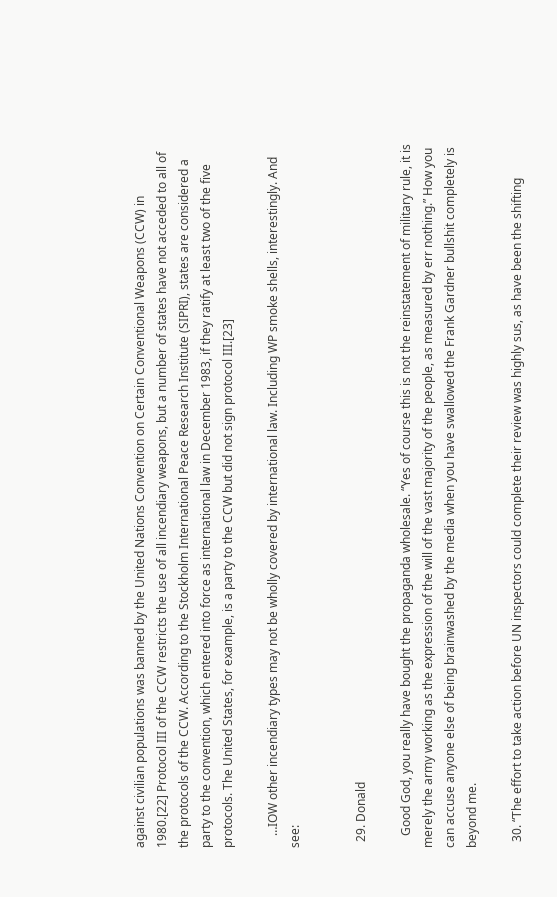against civilian populations was banned by the United Nations Convention on Certain Conventional Weapons (CCW) in 1980.[22] Protocol III of the CCW restricts the use of all incendiary weapons, but a number of states have not acceded to all of the protocols of the CCW. According to the Stockholm International Peace Research Institute (SIPRI), states are considered a party to the convention, which entered into force as international law in December 1983, if they ratify at least two of the five protocols. The United States, for example, is a party to the CCW but did not sign protocol III.[23]

    …IOW other incendiary types may not be wholly covered by international law. Including WP smoke shells, interestingly. And see:


  29. Donald

    Good God, you really have bought the propaganda wholesale. “Yes of course this is not the reinstatement of military rule, it is merely the army working as the expression of the will of the vast majority of the people, as measured by err nothing.” How you can accuse anyone else of being brainwashed by the media when you have swallowed the Frank Gardner bullshit completely is beyond me.

  30. “The effort to take action before UN inspectors could complete their review was highly sus, as have been the shifting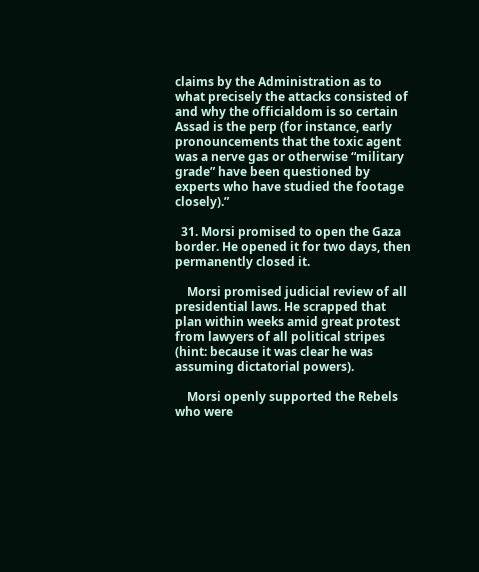claims by the Administration as to what precisely the attacks consisted of and why the officialdom is so certain Assad is the perp (for instance, early pronouncements that the toxic agent was a nerve gas or otherwise “military grade” have been questioned by experts who have studied the footage closely).”

  31. Morsi promised to open the Gaza border. He opened it for two days, then permanently closed it.

    Morsi promised judicial review of all presidential laws. He scrapped that plan within weeks amid great protest from lawyers of all political stripes (hint: because it was clear he was assuming dictatorial powers).

    Morsi openly supported the Rebels who were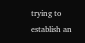trying to establish an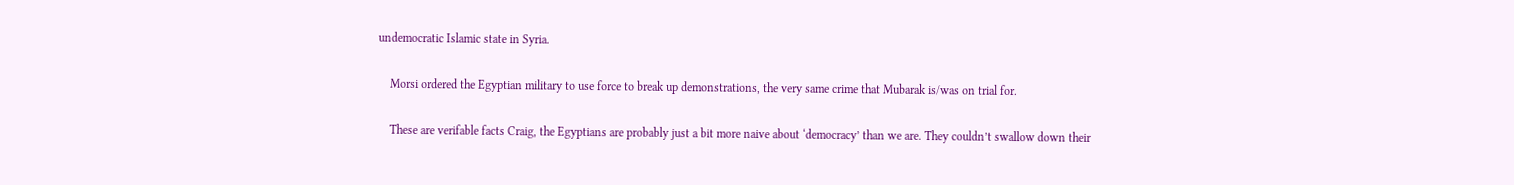undemocratic Islamic state in Syria.

    Morsi ordered the Egyptian military to use force to break up demonstrations, the very same crime that Mubarak is/was on trial for.

    These are verifable facts Craig, the Egyptians are probably just a bit more naive about ‘democracy’ than we are. They couldn’t swallow down their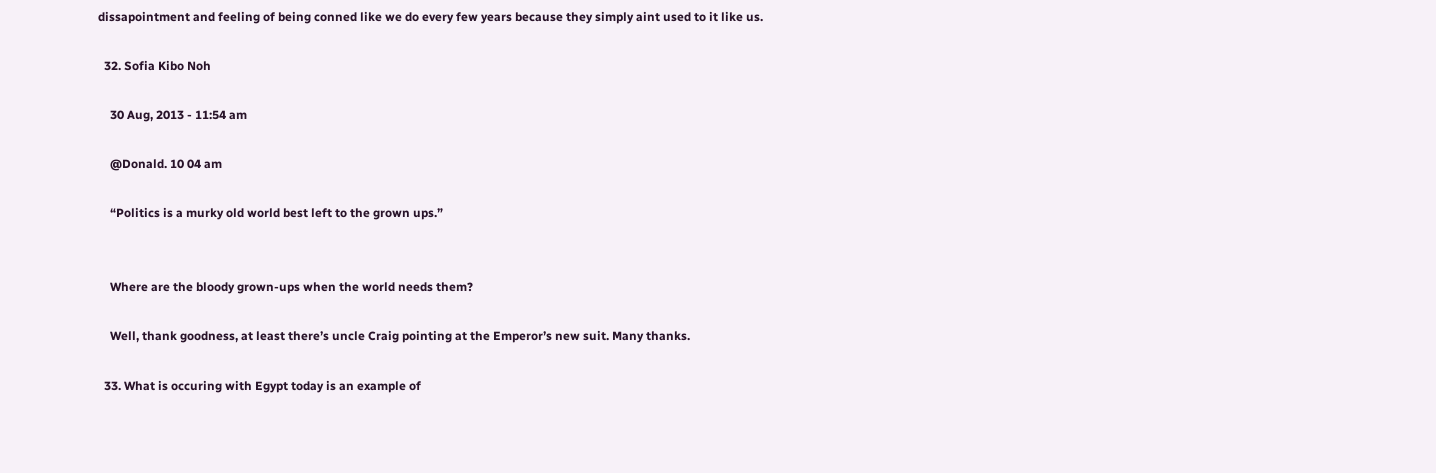dissapointment and feeling of being conned like we do every few years because they simply aint used to it like us.

  32. Sofia Kibo Noh

    30 Aug, 2013 - 11:54 am

    @Donald. 10 04 am

    “Politics is a murky old world best left to the grown ups.”


    Where are the bloody grown-ups when the world needs them?

    Well, thank goodness, at least there’s uncle Craig pointing at the Emperor’s new suit. Many thanks.

  33. What is occuring with Egypt today is an example of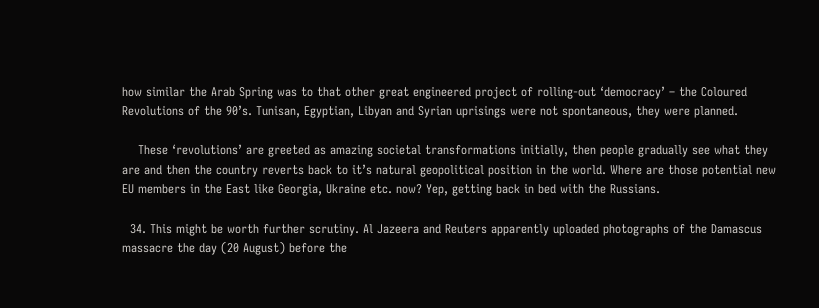how similar the Arab Spring was to that other great engineered project of rolling-out ‘democracy’ – the Coloured Revolutions of the 90’s. Tunisan, Egyptian, Libyan and Syrian uprisings were not spontaneous, they were planned.

    These ‘revolutions’ are greeted as amazing societal transformations initially, then people gradually see what they are and then the country reverts back to it’s natural geopolitical position in the world. Where are those potential new EU members in the East like Georgia, Ukraine etc. now? Yep, getting back in bed with the Russians.

  34. This might be worth further scrutiny. Al Jazeera and Reuters apparently uploaded photographs of the Damascus massacre the day (20 August) before the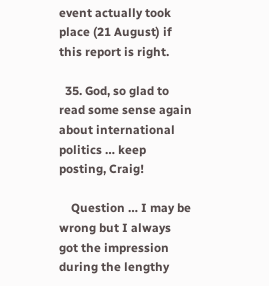event actually took place (21 August) if this report is right.

  35. God, so glad to read some sense again about international politics … keep posting, Craig!

    Question … I may be wrong but I always got the impression during the lengthy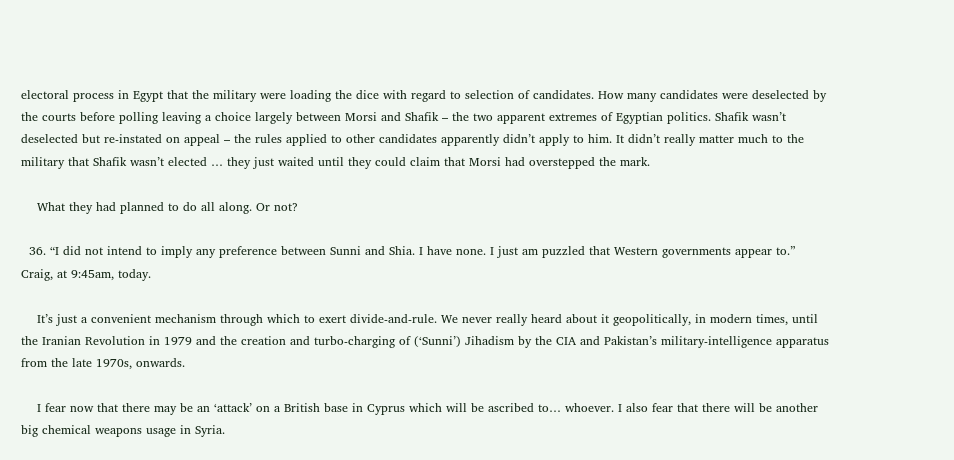electoral process in Egypt that the military were loading the dice with regard to selection of candidates. How many candidates were deselected by the courts before polling leaving a choice largely between Morsi and Shafik – the two apparent extremes of Egyptian politics. Shafik wasn’t deselected but re-instated on appeal – the rules applied to other candidates apparently didn’t apply to him. It didn’t really matter much to the military that Shafik wasn’t elected … they just waited until they could claim that Morsi had overstepped the mark.

    What they had planned to do all along. Or not?

  36. “I did not intend to imply any preference between Sunni and Shia. I have none. I just am puzzled that Western governments appear to.” Craig, at 9:45am, today.

    It’s just a convenient mechanism through which to exert divide-and-rule. We never really heard about it geopolitically, in modern times, until the Iranian Revolution in 1979 and the creation and turbo-charging of (‘Sunni’) Jihadism by the CIA and Pakistan’s military-intelligence apparatus from the late 1970s, onwards.

    I fear now that there may be an ‘attack’ on a British base in Cyprus which will be ascribed to… whoever. I also fear that there will be another big chemical weapons usage in Syria.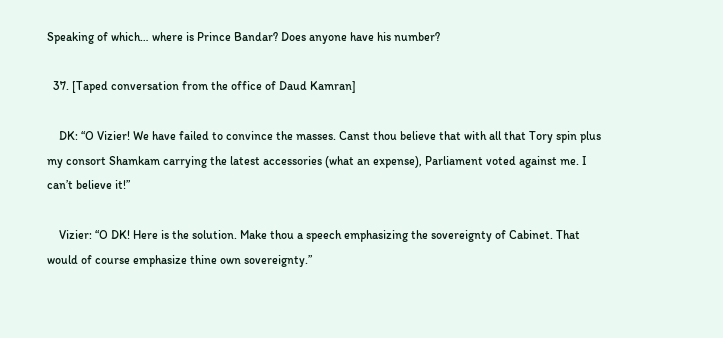Speaking of which… where is Prince Bandar? Does anyone have his number?

  37. [Taped conversation from the office of Daud Kamran]

    DK: “O Vizier! We have failed to convince the masses. Canst thou believe that with all that Tory spin plus my consort Shamkam carrying the latest accessories (what an expense), Parliament voted against me. I can’t believe it!”

    Vizier: “O DK! Here is the solution. Make thou a speech emphasizing the sovereignty of Cabinet. That would of course emphasize thine own sovereignty.”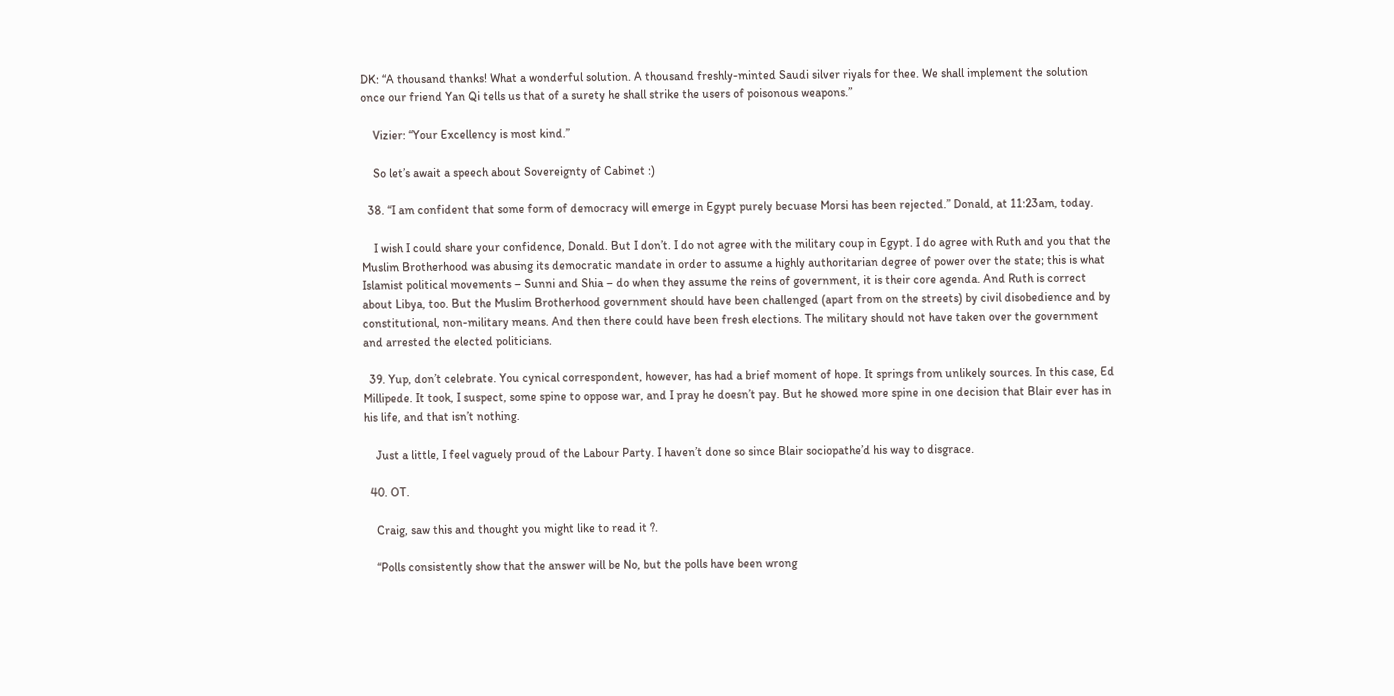DK: “A thousand thanks! What a wonderful solution. A thousand freshly-minted Saudi silver riyals for thee. We shall implement the solution once our friend Yan Qi tells us that of a surety he shall strike the users of poisonous weapons.”

    Vizier: “Your Excellency is most kind.”

    So let’s await a speech about Sovereignty of Cabinet :)

  38. “I am confident that some form of democracy will emerge in Egypt purely becuase Morsi has been rejected.” Donald, at 11:23am, today.

    I wish I could share your confidence, Donald. But I don’t. I do not agree with the military coup in Egypt. I do agree with Ruth and you that the Muslim Brotherhood was abusing its democratic mandate in order to assume a highly authoritarian degree of power over the state; this is what Islamist political movements – Sunni and Shia – do when they assume the reins of government, it is their core agenda. And Ruth is correct about Libya, too. But the Muslim Brotherhood government should have been challenged (apart from on the streets) by civil disobedience and by constitutional, non-military means. And then there could have been fresh elections. The military should not have taken over the government and arrested the elected politicians.

  39. Yup, don’t celebrate. You cynical correspondent, however, has had a brief moment of hope. It springs from unlikely sources. In this case, Ed Millipede. It took, I suspect, some spine to oppose war, and I pray he doesn’t pay. But he showed more spine in one decision that Blair ever has in his life, and that isn’t nothing.

    Just a little, I feel vaguely proud of the Labour Party. I haven’t done so since Blair sociopathe’d his way to disgrace.

  40. OT.

    Craig, saw this and thought you might like to read it ?.

    “Polls consistently show that the answer will be No, but the polls have been wrong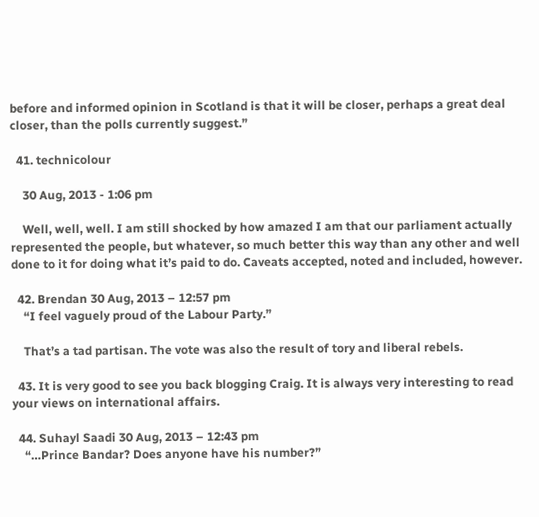before and informed opinion in Scotland is that it will be closer, perhaps a great deal closer, than the polls currently suggest.”

  41. technicolour

    30 Aug, 2013 - 1:06 pm

    Well, well, well. I am still shocked by how amazed I am that our parliament actually represented the people, but whatever, so much better this way than any other and well done to it for doing what it’s paid to do. Caveats accepted, noted and included, however.

  42. Brendan 30 Aug, 2013 – 12:57 pm
    “I feel vaguely proud of the Labour Party.”

    That’s a tad partisan. The vote was also the result of tory and liberal rebels.

  43. It is very good to see you back blogging Craig. It is always very interesting to read your views on international affairs.

  44. Suhayl Saadi 30 Aug, 2013 – 12:43 pm
    “…Prince Bandar? Does anyone have his number?”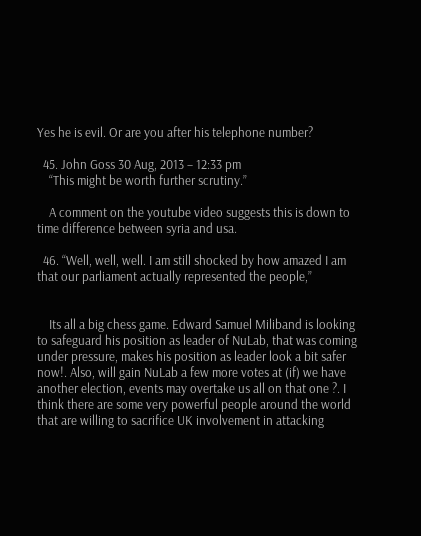Yes he is evil. Or are you after his telephone number?

  45. John Goss 30 Aug, 2013 – 12:33 pm
    “This might be worth further scrutiny.”

    A comment on the youtube video suggests this is down to time difference between syria and usa.

  46. “Well, well, well. I am still shocked by how amazed I am that our parliament actually represented the people,”


    Its all a big chess game. Edward Samuel Miliband is looking to safeguard his position as leader of NuLab, that was coming under pressure, makes his position as leader look a bit safer now!. Also, will gain NuLab a few more votes at (if) we have another election, events may overtake us all on that one ?. I think there are some very powerful people around the world that are willing to sacrifice UK involvement in attacking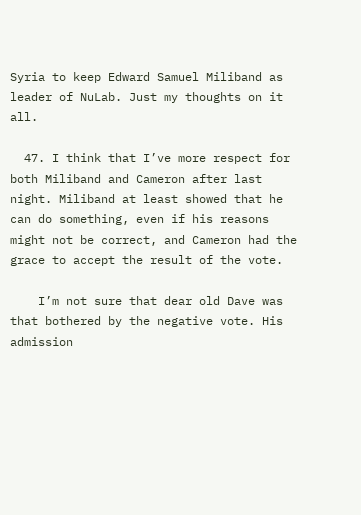Syria to keep Edward Samuel Miliband as leader of NuLab. Just my thoughts on it all.

  47. I think that I’ve more respect for both Miliband and Cameron after last night. Miliband at least showed that he can do something, even if his reasons might not be correct, and Cameron had the grace to accept the result of the vote.

    I’m not sure that dear old Dave was that bothered by the negative vote. His admission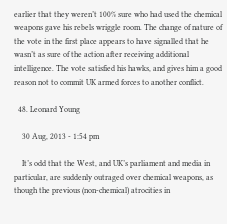earlier that they weren’t 100% sure who had used the chemical weapons gave his rebels wriggle room. The change of nature of the vote in the first place appears to have signalled that he wasn’t as sure of the action after receiving additional intelligence. The vote satisfied his hawks, and gives him a good reason not to commit UK armed forces to another conflict.

  48. Leonard Young

    30 Aug, 2013 - 1:54 pm

    It’s odd that the West, and UK’s parliament and media in particular, are suddenly outraged over chemical weapons, as though the previous (non-chemical) atrocities in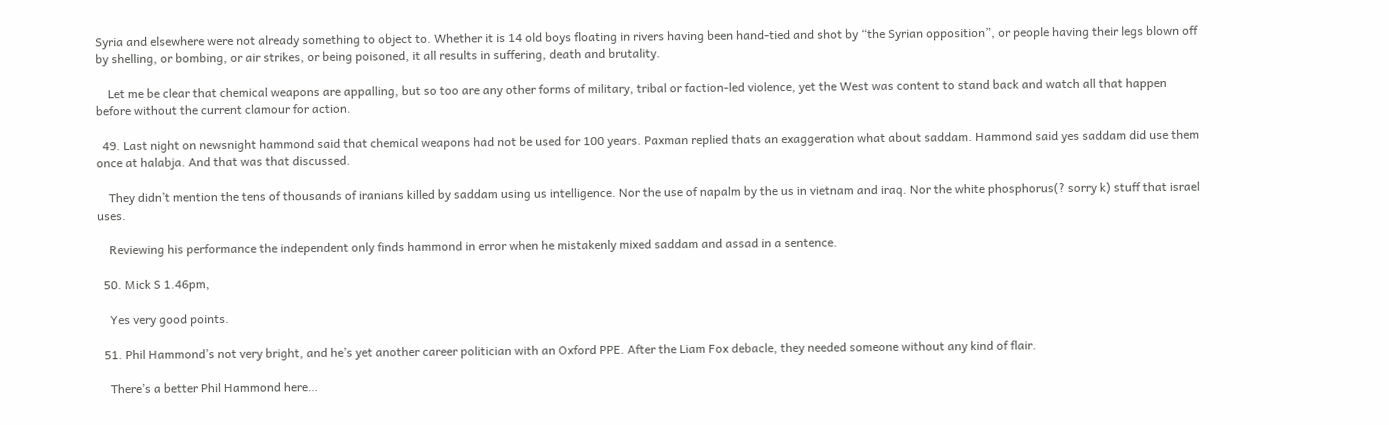Syria and elsewhere were not already something to object to. Whether it is 14 old boys floating in rivers having been hand-tied and shot by “the Syrian opposition”, or people having their legs blown off by shelling, or bombing, or air strikes, or being poisoned, it all results in suffering, death and brutality.

    Let me be clear that chemical weapons are appalling, but so too are any other forms of military, tribal or faction-led violence, yet the West was content to stand back and watch all that happen before without the current clamour for action.

  49. Last night on newsnight hammond said that chemical weapons had not be used for 100 years. Paxman replied thats an exaggeration what about saddam. Hammond said yes saddam did use them once at halabja. And that was that discussed.

    They didn’t mention the tens of thousands of iranians killed by saddam using us intelligence. Nor the use of napalm by the us in vietnam and iraq. Nor the white phosphorus(? sorry k) stuff that israel uses.

    Reviewing his performance the independent only finds hammond in error when he mistakenly mixed saddam and assad in a sentence.

  50. Mick S 1.46pm,

    Yes very good points.

  51. Phil Hammond’s not very bright, and he’s yet another career politician with an Oxford PPE. After the Liam Fox debacle, they needed someone without any kind of flair.

    There’s a better Phil Hammond here…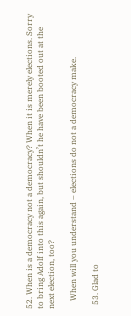52. When is a democracy not a democracy? When it is merely elections. Sorry to bring Adolf into this again, but shouldn’t he have been booted out at the next election, too?

    When will you understand – elections do not a democracy make.

  53. Glad to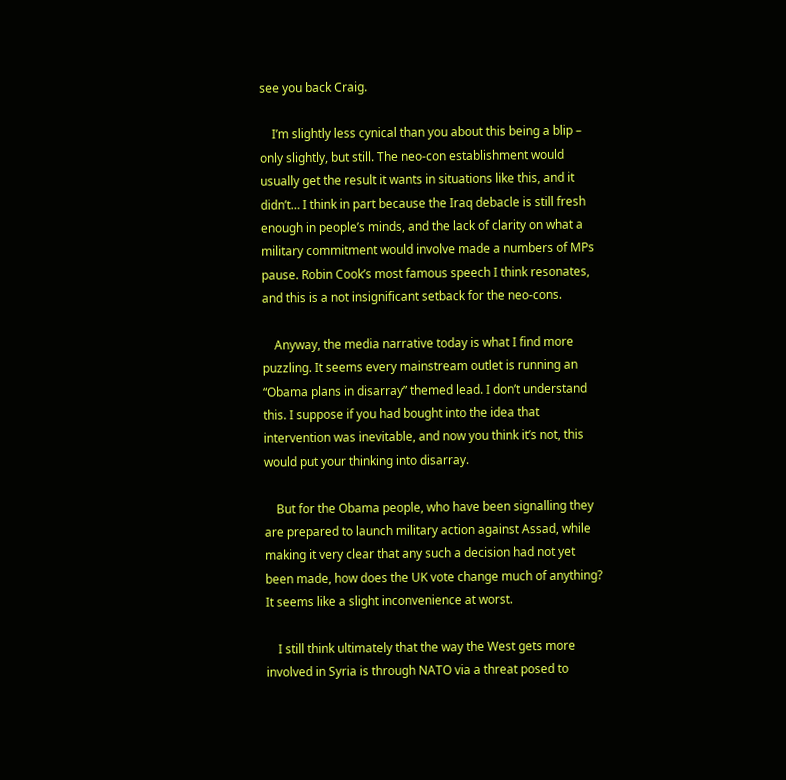see you back Craig.

    I’m slightly less cynical than you about this being a blip – only slightly, but still. The neo-con establishment would usually get the result it wants in situations like this, and it didn’t… I think in part because the Iraq debacle is still fresh enough in people’s minds, and the lack of clarity on what a military commitment would involve made a numbers of MPs pause. Robin Cook’s most famous speech I think resonates, and this is a not insignificant setback for the neo-cons.

    Anyway, the media narrative today is what I find more puzzling. It seems every mainstream outlet is running an “Obama plans in disarray” themed lead. I don’t understand this. I suppose if you had bought into the idea that intervention was inevitable, and now you think it’s not, this would put your thinking into disarray.

    But for the Obama people, who have been signalling they are prepared to launch military action against Assad, while making it very clear that any such a decision had not yet been made, how does the UK vote change much of anything? It seems like a slight inconvenience at worst.

    I still think ultimately that the way the West gets more involved in Syria is through NATO via a threat posed to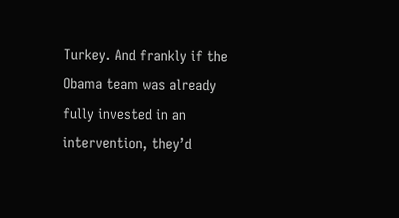Turkey. And frankly if the Obama team was already fully invested in an intervention, they’d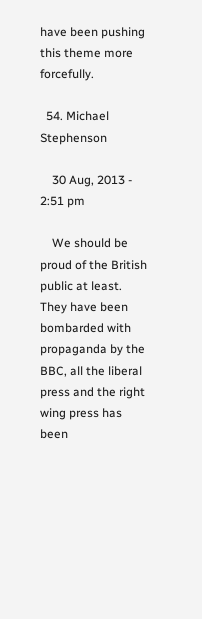have been pushing this theme more forcefully.

  54. Michael Stephenson

    30 Aug, 2013 - 2:51 pm

    We should be proud of the British public at least. They have been bombarded with propaganda by the BBC, all the liberal press and the right wing press has been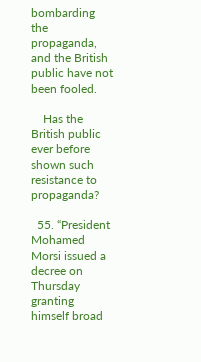bombarding the propaganda, and the British public have not been fooled.

    Has the British public ever before shown such resistance to propaganda?

  55. “President Mohamed Morsi issued a decree on Thursday granting himself broad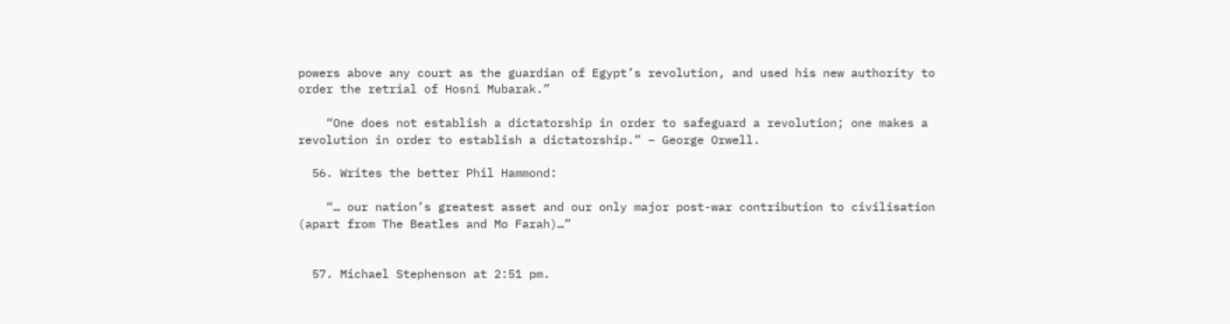powers above any court as the guardian of Egypt’s revolution, and used his new authority to order the retrial of Hosni Mubarak.”

    “One does not establish a dictatorship in order to safeguard a revolution; one makes a revolution in order to establish a dictatorship.” – George Orwell.

  56. Writes the better Phil Hammond:

    “… our nation’s greatest asset and our only major post-war contribution to civilisation (apart from The Beatles and Mo Farah)…”


  57. Michael Stephenson at 2:51 pm.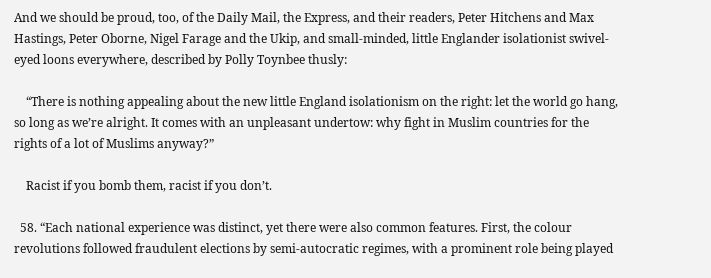And we should be proud, too, of the Daily Mail, the Express, and their readers, Peter Hitchens and Max Hastings, Peter Oborne, Nigel Farage and the Ukip, and small-minded, little Englander isolationist swivel-eyed loons everywhere, described by Polly Toynbee thusly:

    “There is nothing appealing about the new little England isolationism on the right: let the world go hang, so long as we’re alright. It comes with an unpleasant undertow: why fight in Muslim countries for the rights of a lot of Muslims anyway?”

    Racist if you bomb them, racist if you don’t.

  58. “Each national experience was distinct, yet there were also common features. First, the colour revolutions followed fraudulent elections by semi-autocratic regimes, with a prominent role being played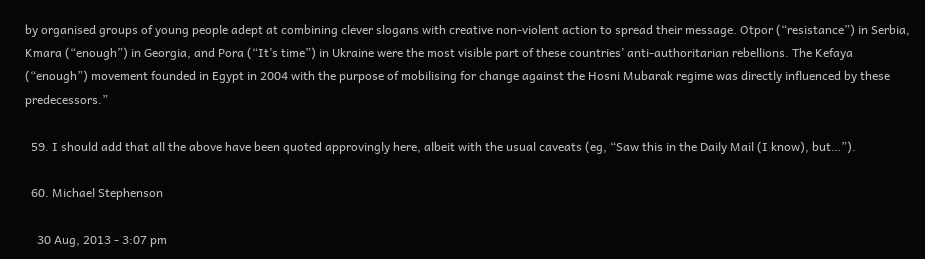by organised groups of young people adept at combining clever slogans with creative non-violent action to spread their message. Otpor (“resistance”) in Serbia, Kmara (“enough”) in Georgia, and Pora (“It’s time”) in Ukraine were the most visible part of these countries’ anti-authoritarian rebellions. The Kefaya (“enough”) movement founded in Egypt in 2004 with the purpose of mobilising for change against the Hosni Mubarak regime was directly influenced by these predecessors.”

  59. I should add that all the above have been quoted approvingly here, albeit with the usual caveats (eg, “Saw this in the Daily Mail (I know), but…”).

  60. Michael Stephenson

    30 Aug, 2013 - 3:07 pm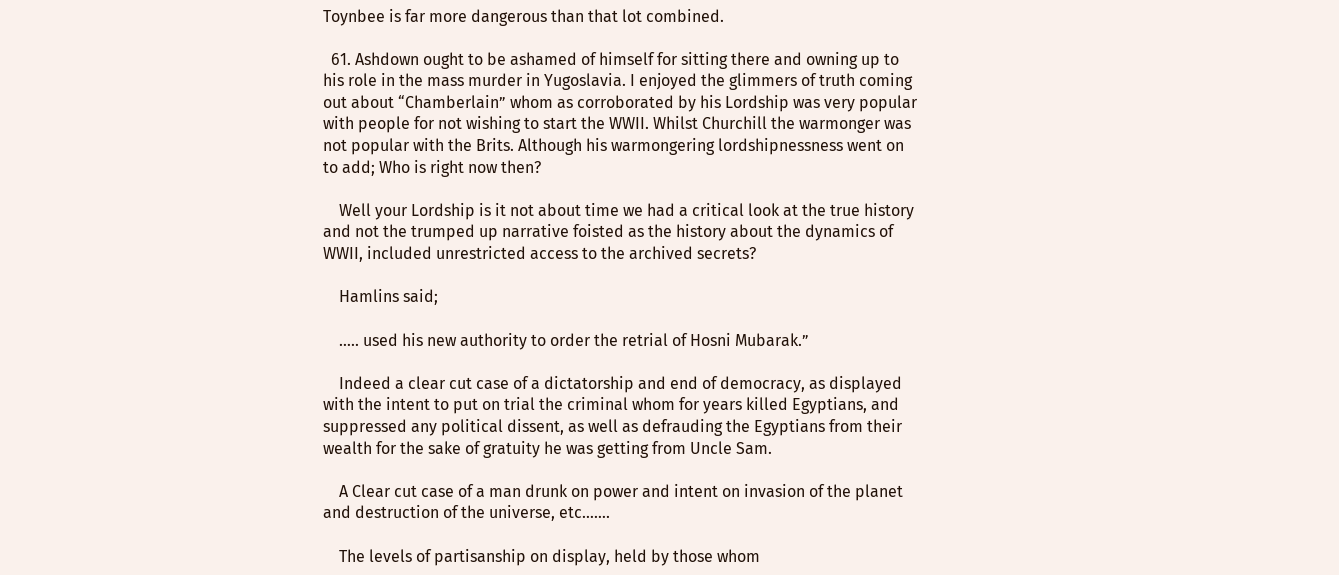Toynbee is far more dangerous than that lot combined.

  61. Ashdown ought to be ashamed of himself for sitting there and owning up to his role in the mass murder in Yugoslavia. I enjoyed the glimmers of truth coming out about “Chamberlain” whom as corroborated by his Lordship was very popular with people for not wishing to start the WWII. Whilst Churchill the warmonger was not popular with the Brits. Although his warmongering lordshipnessness went on to add; Who is right now then?

    Well your Lordship is it not about time we had a critical look at the true history and not the trumped up narrative foisted as the history about the dynamics of WWII, included unrestricted access to the archived secrets?

    Hamlins said;

    ….. used his new authority to order the retrial of Hosni Mubarak.”

    Indeed a clear cut case of a dictatorship and end of democracy, as displayed with the intent to put on trial the criminal whom for years killed Egyptians, and suppressed any political dissent, as well as defrauding the Egyptians from their wealth for the sake of gratuity he was getting from Uncle Sam.

    A Clear cut case of a man drunk on power and intent on invasion of the planet and destruction of the universe, etc…….

    The levels of partisanship on display, held by those whom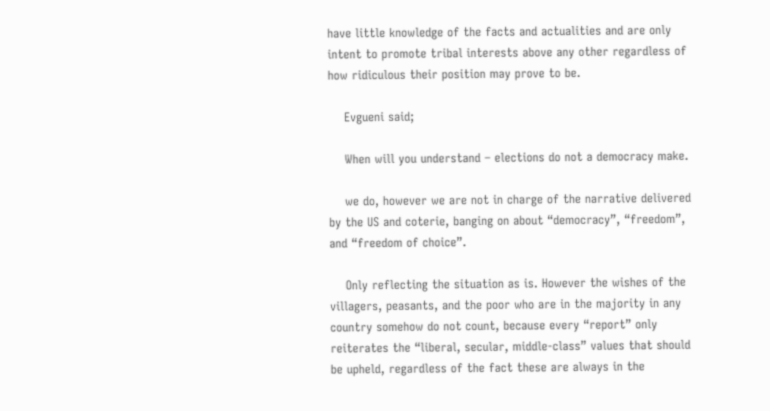have little knowledge of the facts and actualities and are only intent to promote tribal interests above any other regardless of how ridiculous their position may prove to be.

    Evgueni said;

    When will you understand – elections do not a democracy make.

    we do, however we are not in charge of the narrative delivered by the US and coterie, banging on about “democracy”, “freedom”, and “freedom of choice”.

    Only reflecting the situation as is. However the wishes of the villagers, peasants, and the poor who are in the majority in any country somehow do not count, because every “report” only reiterates the “liberal, secular, middle-class” values that should be upheld, regardless of the fact these are always in the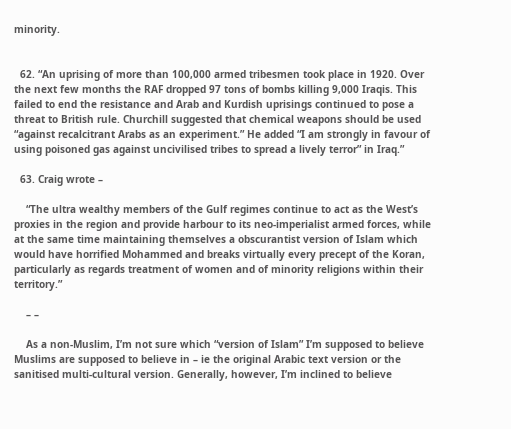minority.


  62. “An uprising of more than 100,000 armed tribesmen took place in 1920. Over the next few months the RAF dropped 97 tons of bombs killing 9,000 Iraqis. This failed to end the resistance and Arab and Kurdish uprisings continued to pose a threat to British rule. Churchill suggested that chemical weapons should be used “against recalcitrant Arabs as an experiment.” He added “I am strongly in favour of using poisoned gas against uncivilised tribes to spread a lively terror” in Iraq.”

  63. Craig wrote –

    “The ultra wealthy members of the Gulf regimes continue to act as the West’s proxies in the region and provide harbour to its neo-imperialist armed forces, while at the same time maintaining themselves a obscurantist version of Islam which would have horrified Mohammed and breaks virtually every precept of the Koran, particularly as regards treatment of women and of minority religions within their territory.”

    – –

    As a non-Muslim, I’m not sure which “version of Islam” I’m supposed to believe Muslims are supposed to believe in – ie the original Arabic text version or the sanitised multi-cultural version. Generally, however, I’m inclined to believe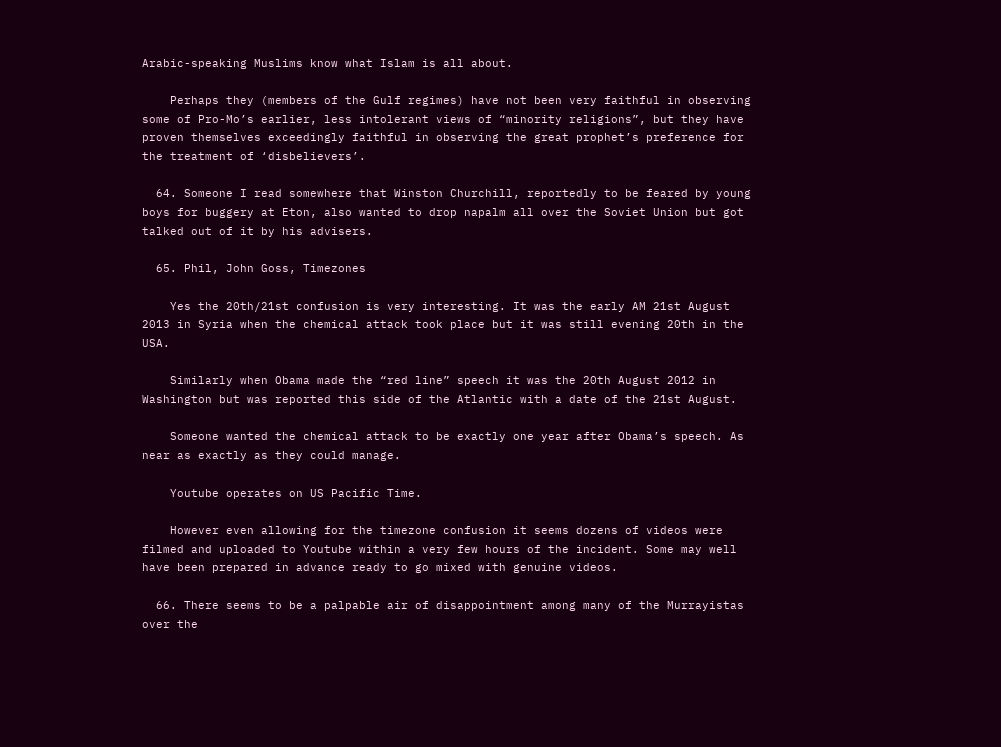Arabic-speaking Muslims know what Islam is all about.

    Perhaps they (members of the Gulf regimes) have not been very faithful in observing some of Pro-Mo’s earlier, less intolerant views of “minority religions”, but they have proven themselves exceedingly faithful in observing the great prophet’s preference for the treatment of ‘disbelievers’.

  64. Someone I read somewhere that Winston Churchill, reportedly to be feared by young boys for buggery at Eton, also wanted to drop napalm all over the Soviet Union but got talked out of it by his advisers.

  65. Phil, John Goss, Timezones

    Yes the 20th/21st confusion is very interesting. It was the early AM 21st August 2013 in Syria when the chemical attack took place but it was still evening 20th in the USA.

    Similarly when Obama made the “red line” speech it was the 20th August 2012 in Washington but was reported this side of the Atlantic with a date of the 21st August.

    Someone wanted the chemical attack to be exactly one year after Obama’s speech. As near as exactly as they could manage.

    Youtube operates on US Pacific Time.

    However even allowing for the timezone confusion it seems dozens of videos were filmed and uploaded to Youtube within a very few hours of the incident. Some may well have been prepared in advance ready to go mixed with genuine videos.

  66. There seems to be a palpable air of disappointment among many of the Murrayistas over the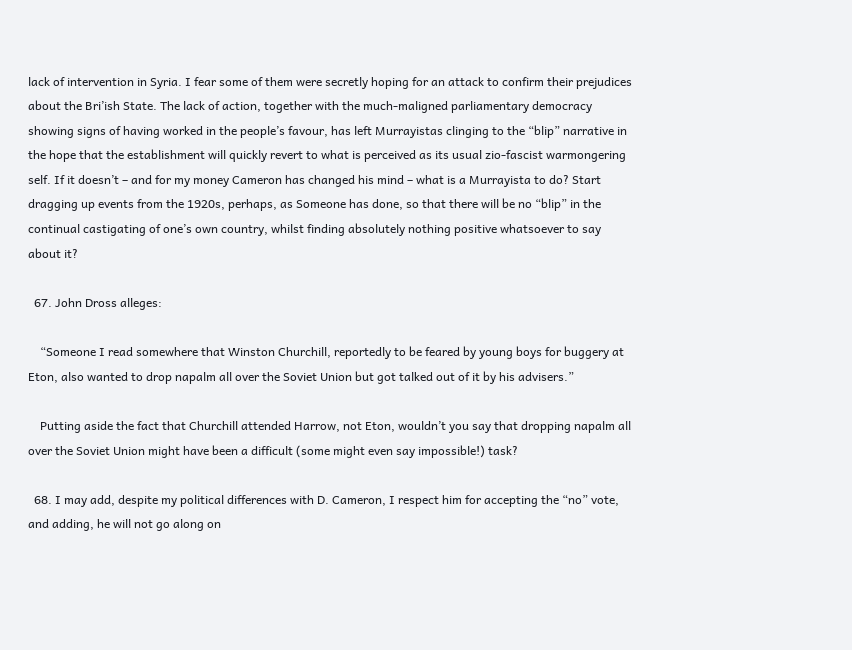lack of intervention in Syria. I fear some of them were secretly hoping for an attack to confirm their prejudices about the Bri’ish State. The lack of action, together with the much-maligned parliamentary democracy showing signs of having worked in the people’s favour, has left Murrayistas clinging to the “blip” narrative in the hope that the establishment will quickly revert to what is perceived as its usual zio-fascist warmongering self. If it doesn’t – and for my money Cameron has changed his mind – what is a Murrayista to do? Start dragging up events from the 1920s, perhaps, as Someone has done, so that there will be no “blip” in the continual castigating of one’s own country, whilst finding absolutely nothing positive whatsoever to say about it?

  67. John Dross alleges:

    “Someone I read somewhere that Winston Churchill, reportedly to be feared by young boys for buggery at Eton, also wanted to drop napalm all over the Soviet Union but got talked out of it by his advisers.”

    Putting aside the fact that Churchill attended Harrow, not Eton, wouldn’t you say that dropping napalm all over the Soviet Union might have been a difficult (some might even say impossible!) task?

  68. I may add, despite my political differences with D. Cameron, I respect him for accepting the “no” vote, and adding, he will not go along on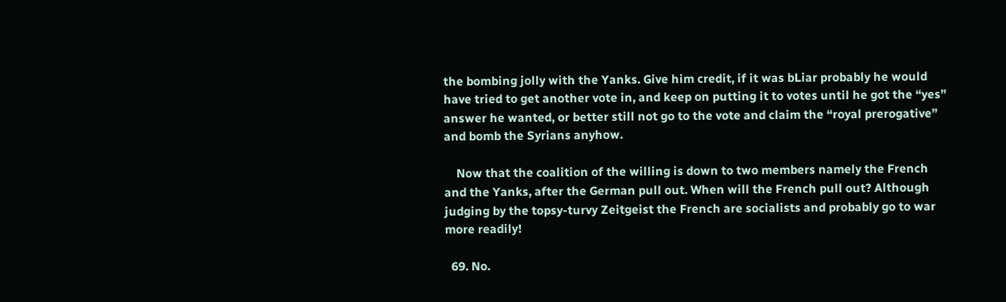the bombing jolly with the Yanks. Give him credit, if it was bLiar probably he would have tried to get another vote in, and keep on putting it to votes until he got the “yes” answer he wanted, or better still not go to the vote and claim the “royal prerogative” and bomb the Syrians anyhow.

    Now that the coalition of the willing is down to two members namely the French and the Yanks, after the German pull out. When will the French pull out? Although judging by the topsy-turvy Zeitgeist the French are socialists and probably go to war more readily!

  69. No.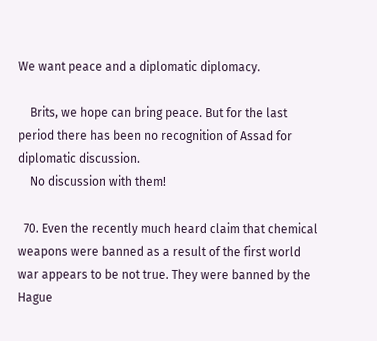We want peace and a diplomatic diplomacy.

    Brits, we hope can bring peace. But for the last period there has been no recognition of Assad for diplomatic discussion.
    No discussion with them!

  70. Even the recently much heard claim that chemical weapons were banned as a result of the first world war appears to be not true. They were banned by the Hague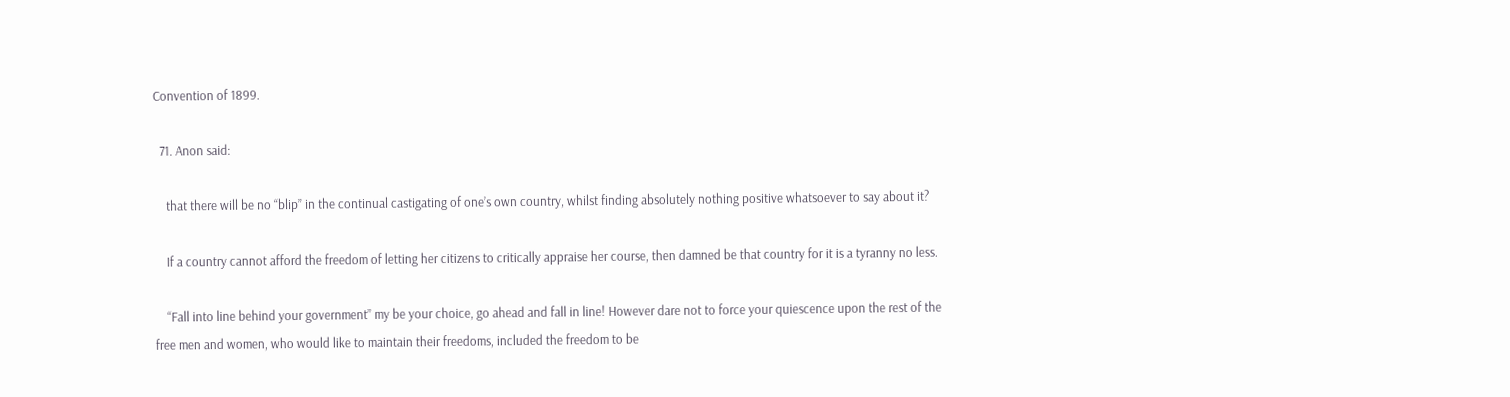Convention of 1899.

  71. Anon said:

    that there will be no “blip” in the continual castigating of one’s own country, whilst finding absolutely nothing positive whatsoever to say about it?

    If a country cannot afford the freedom of letting her citizens to critically appraise her course, then damned be that country for it is a tyranny no less.

    “Fall into line behind your government” my be your choice, go ahead and fall in line! However dare not to force your quiescence upon the rest of the free men and women, who would like to maintain their freedoms, included the freedom to be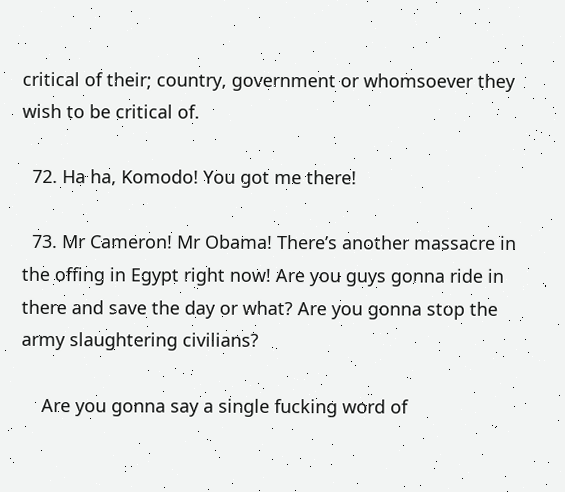critical of their; country, government or whomsoever they wish to be critical of.

  72. Ha ha, Komodo! You got me there!

  73. Mr Cameron! Mr Obama! There’s another massacre in the offing in Egypt right now! Are you guys gonna ride in there and save the day or what? Are you gonna stop the army slaughtering civilians?

    Are you gonna say a single fucking word of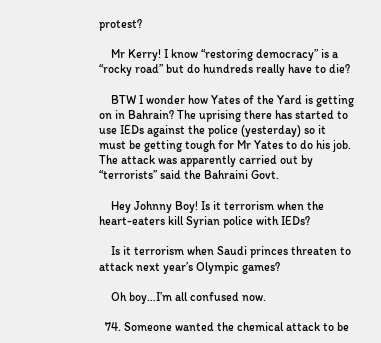protest?

    Mr Kerry! I know “restoring democracy” is a “rocky road” but do hundreds really have to die?

    BTW I wonder how Yates of the Yard is getting on in Bahrain? The uprising there has started to use IEDs against the police (yesterday) so it must be getting tough for Mr Yates to do his job. The attack was apparently carried out by “terrorists” said the Bahraini Govt.

    Hey Johnny Boy! Is it terrorism when the heart-eaters kill Syrian police with IEDs?

    Is it terrorism when Saudi princes threaten to attack next year’s Olympic games?

    Oh boy…I’m all confused now.

  74. Someone wanted the chemical attack to be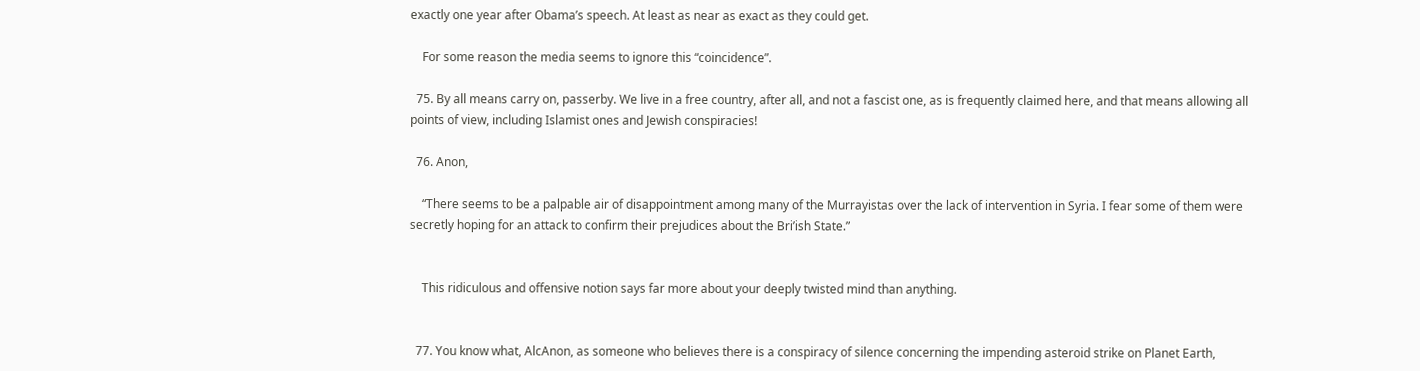exactly one year after Obama’s speech. At least as near as exact as they could get.

    For some reason the media seems to ignore this “coincidence”.

  75. By all means carry on, passerby. We live in a free country, after all, and not a fascist one, as is frequently claimed here, and that means allowing all points of view, including Islamist ones and Jewish conspiracies!

  76. Anon,

    “There seems to be a palpable air of disappointment among many of the Murrayistas over the lack of intervention in Syria. I fear some of them were secretly hoping for an attack to confirm their prejudices about the Bri’ish State.”


    This ridiculous and offensive notion says far more about your deeply twisted mind than anything.


  77. You know what, AlcAnon, as someone who believes there is a conspiracy of silence concerning the impending asteroid strike on Planet Earth,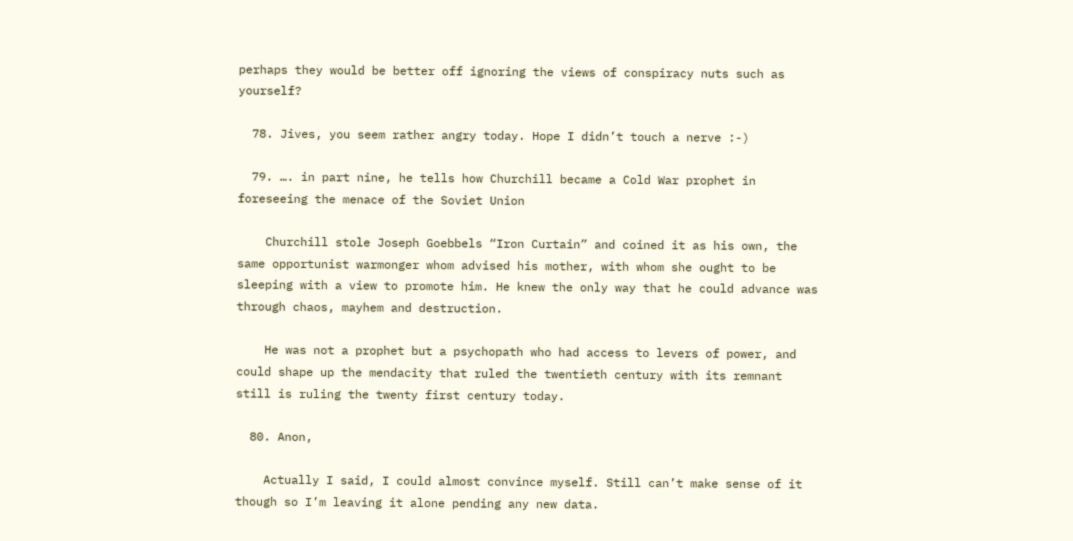perhaps they would be better off ignoring the views of conspiracy nuts such as yourself?

  78. Jives, you seem rather angry today. Hope I didn’t touch a nerve :-)

  79. …. in part nine, he tells how Churchill became a Cold War prophet in foreseeing the menace of the Soviet Union

    Churchill stole Joseph Goebbels “Iron Curtain” and coined it as his own, the same opportunist warmonger whom advised his mother, with whom she ought to be sleeping with a view to promote him. He knew the only way that he could advance was through chaos, mayhem and destruction.

    He was not a prophet but a psychopath who had access to levers of power, and could shape up the mendacity that ruled the twentieth century with its remnant still is ruling the twenty first century today.

  80. Anon,

    Actually I said, I could almost convince myself. Still can’t make sense of it though so I’m leaving it alone pending any new data.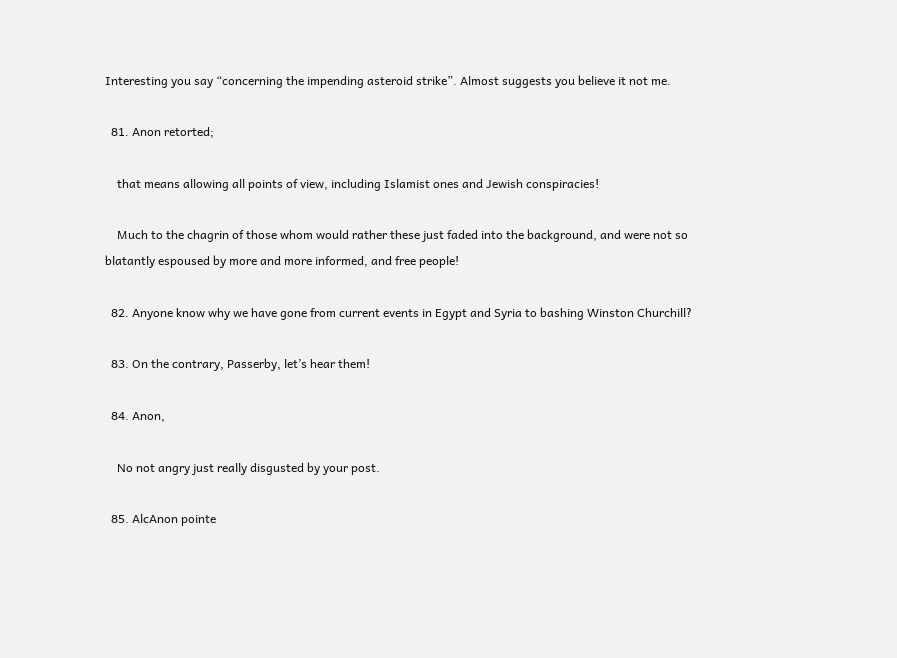Interesting you say “concerning the impending asteroid strike”. Almost suggests you believe it not me.

  81. Anon retorted;

    that means allowing all points of view, including Islamist ones and Jewish conspiracies!

    Much to the chagrin of those whom would rather these just faded into the background, and were not so blatantly espoused by more and more informed, and free people!

  82. Anyone know why we have gone from current events in Egypt and Syria to bashing Winston Churchill?

  83. On the contrary, Passerby, let’s hear them!

  84. Anon,

    No not angry just really disgusted by your post.

  85. AlcAnon pointe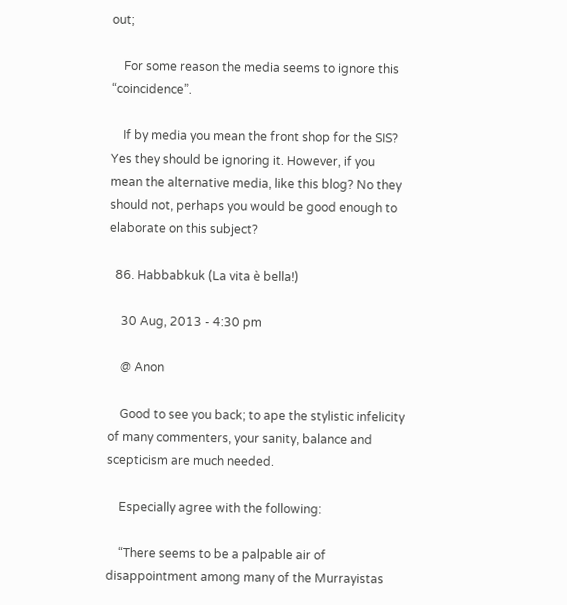out;

    For some reason the media seems to ignore this “coincidence”.

    If by media you mean the front shop for the SIS? Yes they should be ignoring it. However, if you mean the alternative media, like this blog? No they should not, perhaps you would be good enough to elaborate on this subject?

  86. Habbabkuk (La vita è bella!)

    30 Aug, 2013 - 4:30 pm

    @ Anon

    Good to see you back; to ape the stylistic infelicity of many commenters, your sanity, balance and scepticism are much needed.

    Especially agree with the following:

    “There seems to be a palpable air of disappointment among many of the Murrayistas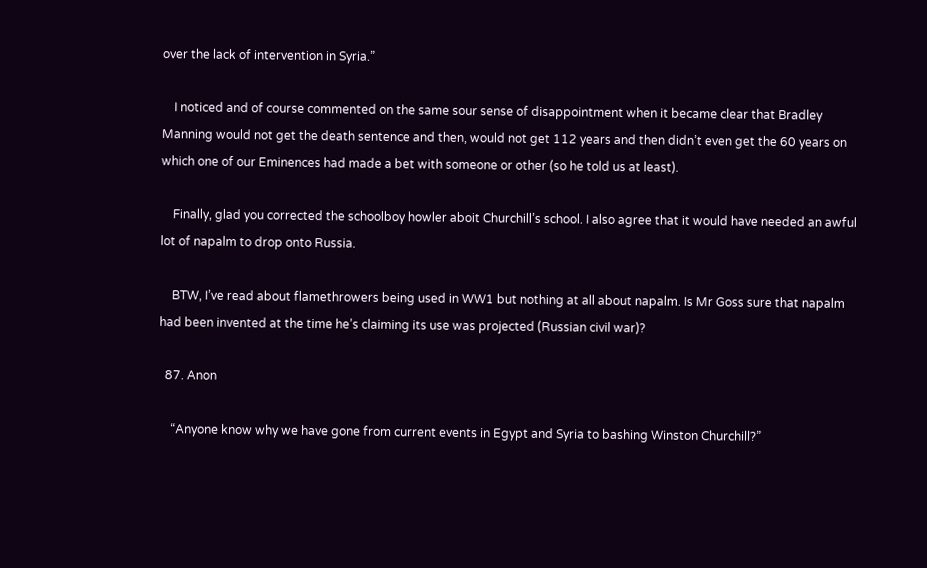over the lack of intervention in Syria.”

    I noticed and of course commented on the same sour sense of disappointment when it became clear that Bradley Manning would not get the death sentence and then, would not get 112 years and then didn’t even get the 60 years on which one of our Eminences had made a bet with someone or other (so he told us at least).

    Finally, glad you corrected the schoolboy howler aboit Churchill’s school. I also agree that it would have needed an awful lot of napalm to drop onto Russia.

    BTW, I’ve read about flamethrowers being used in WW1 but nothing at all about napalm. Is Mr Goss sure that napalm had been invented at the time he’s claiming its use was projected (Russian civil war)?

  87. Anon

    “Anyone know why we have gone from current events in Egypt and Syria to bashing Winston Churchill?”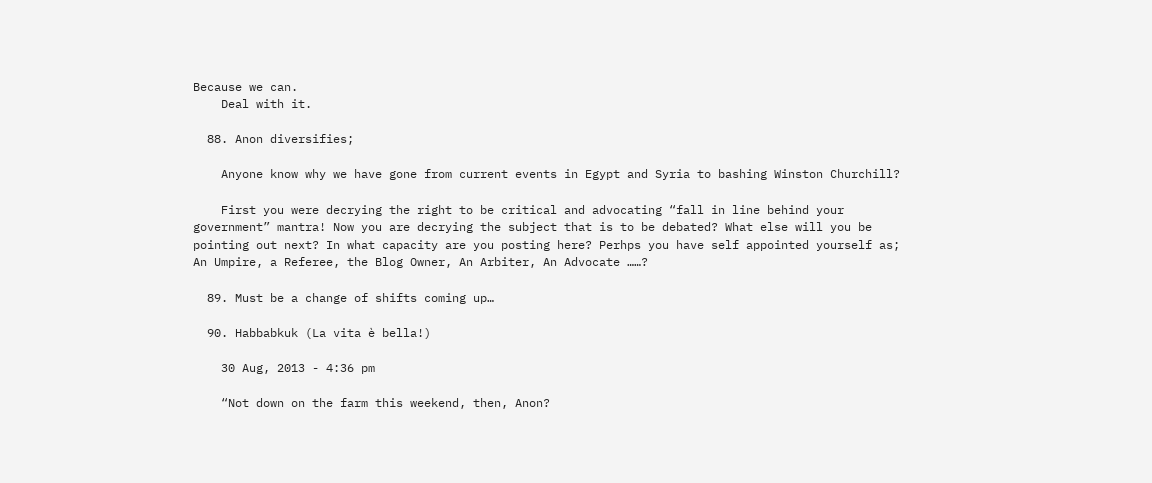Because we can.
    Deal with it.

  88. Anon diversifies;

    Anyone know why we have gone from current events in Egypt and Syria to bashing Winston Churchill?

    First you were decrying the right to be critical and advocating “fall in line behind your government” mantra! Now you are decrying the subject that is to be debated? What else will you be pointing out next? In what capacity are you posting here? Perhps you have self appointed yourself as; An Umpire, a Referee, the Blog Owner, An Arbiter, An Advocate ……?

  89. Must be a change of shifts coming up…

  90. Habbabkuk (La vita è bella!)

    30 Aug, 2013 - 4:36 pm

    “Not down on the farm this weekend, then, Anon?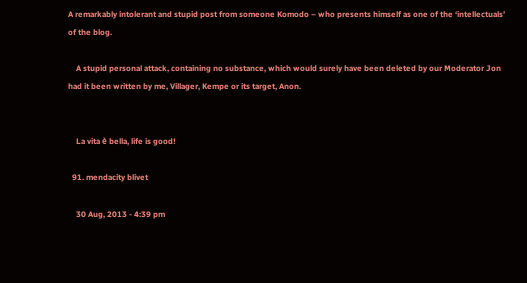A remarkably intolerant and stupid post from someone Komodo – who presents himself as one of the ‘intellectuals’ of the blog.

    A stupid personal attack, containing no substance, which would surely have been deleted by our Moderator Jon had it been written by me, Villager, Kempe or its target, Anon.


    La vita è bella, life is good!

  91. mendacity blivet

    30 Aug, 2013 - 4:39 pm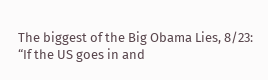The biggest of the Big Obama Lies, 8/23: “If the US goes in and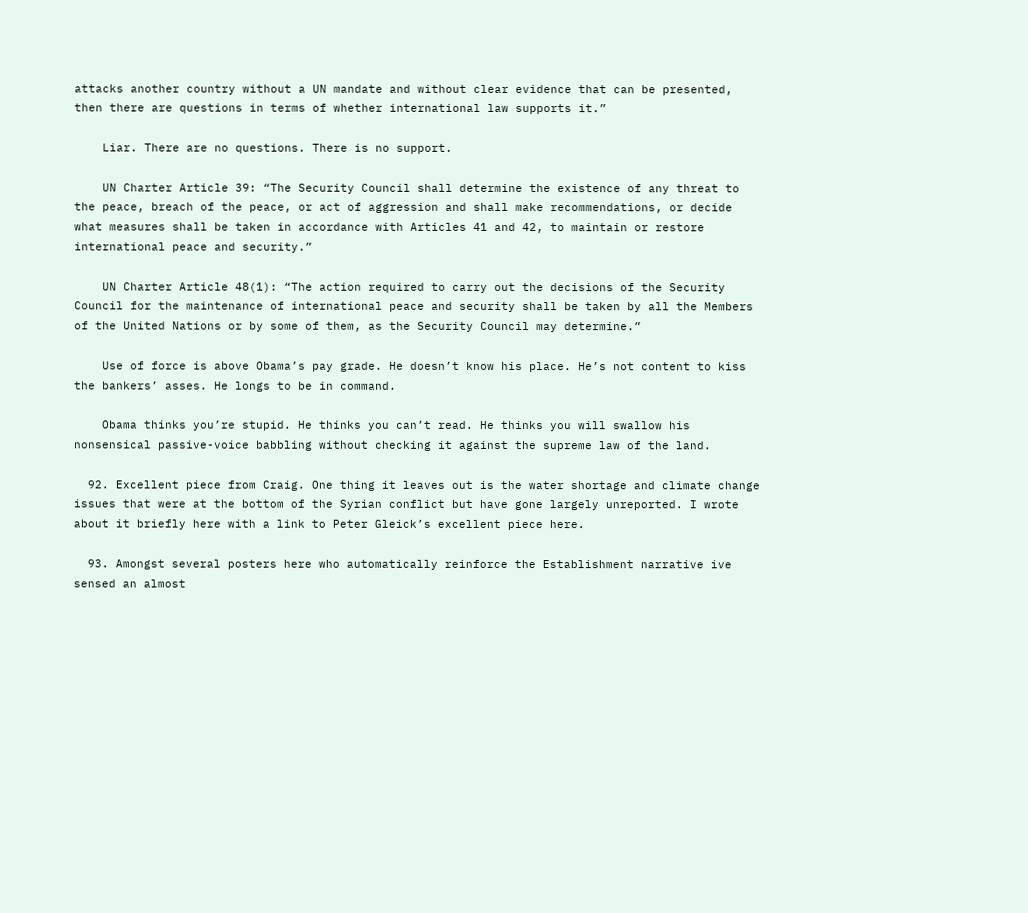attacks another country without a UN mandate and without clear evidence that can be presented, then there are questions in terms of whether international law supports it.”

    Liar. There are no questions. There is no support.

    UN Charter Article 39: “The Security Council shall determine the existence of any threat to the peace, breach of the peace, or act of aggression and shall make recommendations, or decide what measures shall be taken in accordance with Articles 41 and 42, to maintain or restore international peace and security.”

    UN Charter Article 48(1): “The action required to carry out the decisions of the Security Council for the maintenance of international peace and security shall be taken by all the Members of the United Nations or by some of them, as the Security Council may determine.”

    Use of force is above Obama’s pay grade. He doesn’t know his place. He’s not content to kiss the bankers’ asses. He longs to be in command.

    Obama thinks you’re stupid. He thinks you can’t read. He thinks you will swallow his nonsensical passive-voice babbling without checking it against the supreme law of the land.

  92. Excellent piece from Craig. One thing it leaves out is the water shortage and climate change issues that were at the bottom of the Syrian conflict but have gone largely unreported. I wrote about it briefly here with a link to Peter Gleick’s excellent piece here.

  93. Amongst several posters here who automatically reinforce the Establishment narrative ive sensed an almost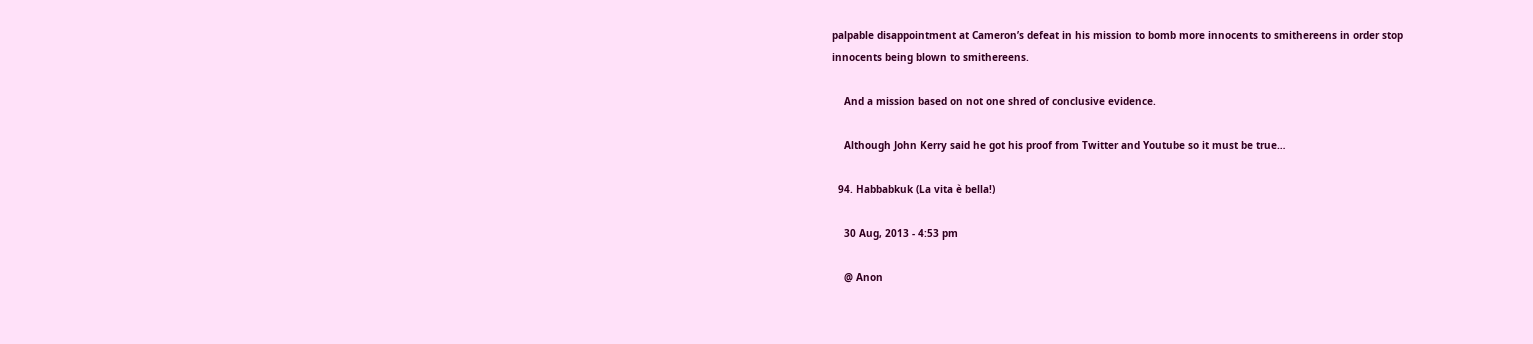palpable disappointment at Cameron’s defeat in his mission to bomb more innocents to smithereens in order stop innocents being blown to smithereens.

    And a mission based on not one shred of conclusive evidence.

    Although John Kerry said he got his proof from Twitter and Youtube so it must be true…

  94. Habbabkuk (La vita è bella!)

    30 Aug, 2013 - 4:53 pm

    @ Anon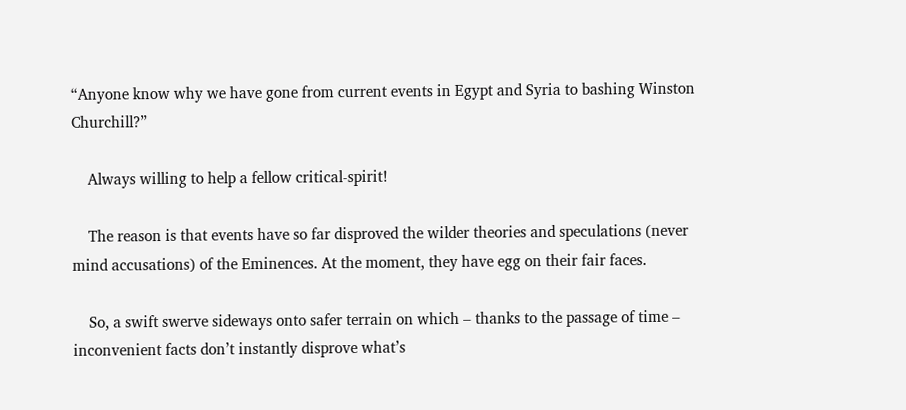“Anyone know why we have gone from current events in Egypt and Syria to bashing Winston Churchill?”

    Always willing to help a fellow critical-spirit!

    The reason is that events have so far disproved the wilder theories and speculations (never mind accusations) of the Eminences. At the moment, they have egg on their fair faces.

    So, a swift swerve sideways onto safer terrain on which – thanks to the passage of time – inconvenient facts don’t instantly disprove what’s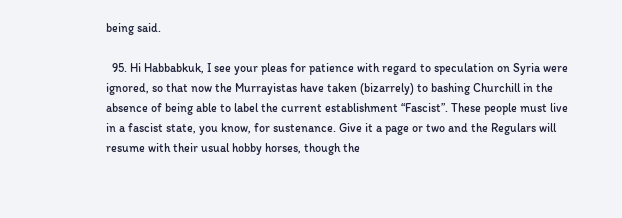being said.

  95. Hi Habbabkuk, I see your pleas for patience with regard to speculation on Syria were ignored, so that now the Murrayistas have taken (bizarrely) to bashing Churchill in the absence of being able to label the current establishment “Fascist”. These people must live in a fascist state, you know, for sustenance. Give it a page or two and the Regulars will resume with their usual hobby horses, though the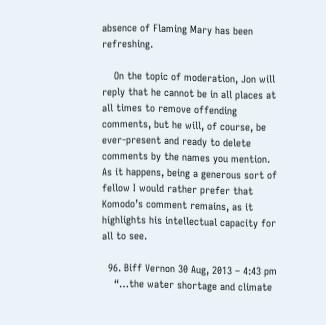absence of Flaming Mary has been refreshing.

    On the topic of moderation, Jon will reply that he cannot be in all places at all times to remove offending comments, but he will, of course, be ever-present and ready to delete comments by the names you mention. As it happens, being a generous sort of fellow I would rather prefer that Komodo’s comment remains, as it highlights his intellectual capacity for all to see.

  96. Biff Vernon 30 Aug, 2013 – 4:43 pm
    “…the water shortage and climate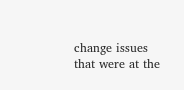change issues that were at the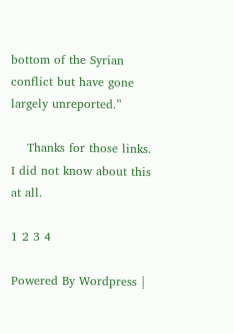bottom of the Syrian conflict but have gone largely unreported.”

    Thanks for those links. I did not know about this at all.

1 2 3 4

Powered By Wordpress |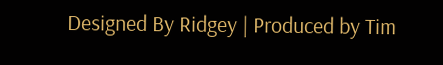Designed By Ridgey | Produced by Tim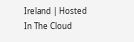Ireland | Hosted In The Cloud